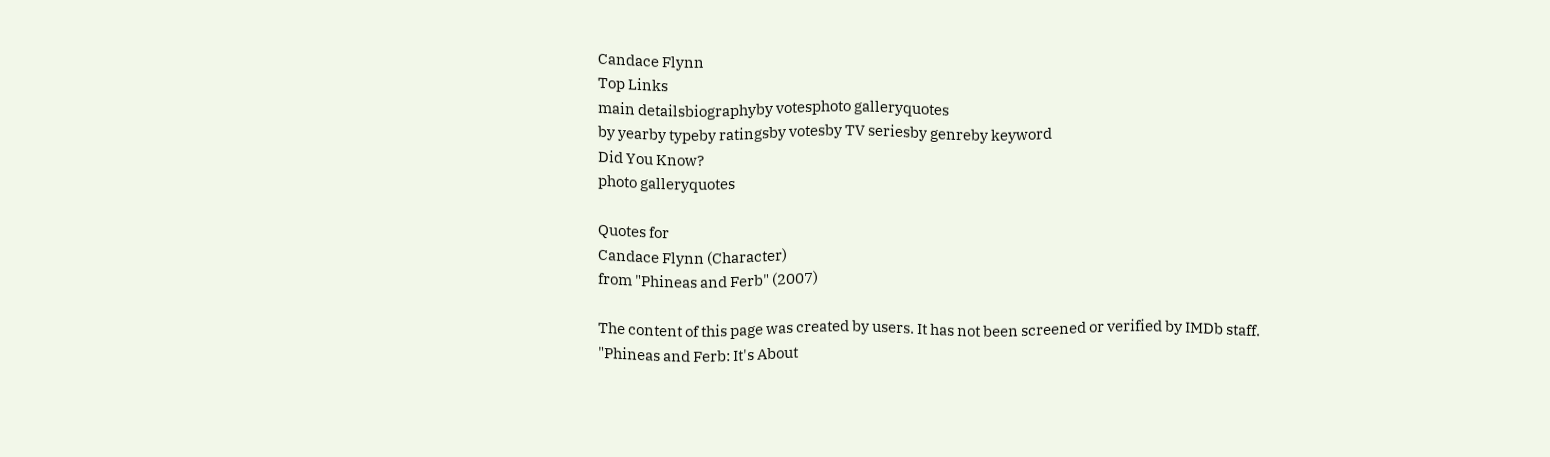Candace Flynn
Top Links
main detailsbiographyby votesphoto galleryquotes
by yearby typeby ratingsby votesby TV seriesby genreby keyword
Did You Know?
photo galleryquotes

Quotes for
Candace Flynn (Character)
from "Phineas and Ferb" (2007)

The content of this page was created by users. It has not been screened or verified by IMDb staff.
"Phineas and Ferb: It's About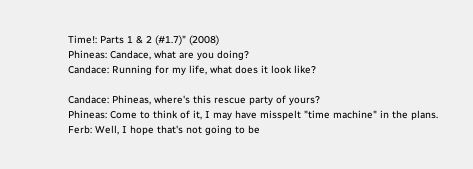Time!: Parts 1 & 2 (#1.7)" (2008)
Phineas: Candace, what are you doing?
Candace: Running for my life, what does it look like?

Candace: Phineas, where's this rescue party of yours?
Phineas: Come to think of it, I may have misspelt "time machine" in the plans.
Ferb: Well, I hope that's not going to be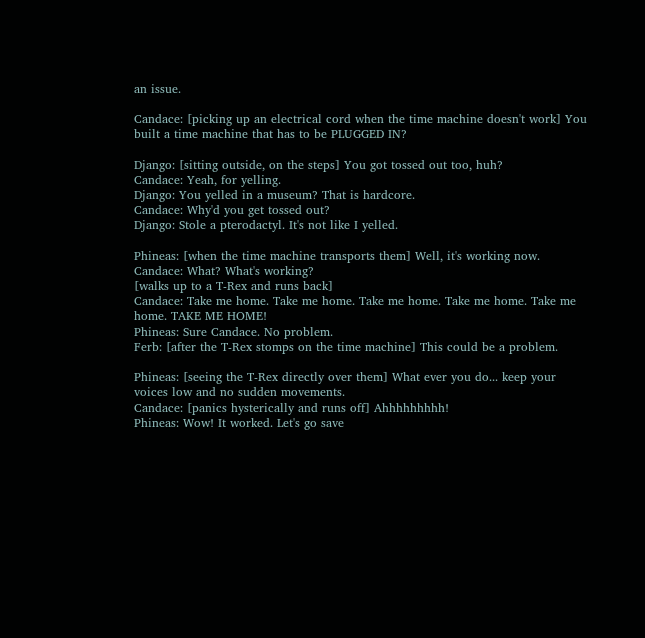an issue.

Candace: [picking up an electrical cord when the time machine doesn't work] You built a time machine that has to be PLUGGED IN?

Django: [sitting outside, on the steps] You got tossed out too, huh?
Candace: Yeah, for yelling.
Django: You yelled in a museum? That is hardcore.
Candace: Why'd you get tossed out?
Django: Stole a pterodactyl. It's not like I yelled.

Phineas: [when the time machine transports them] Well, it's working now.
Candace: What? What's working?
[walks up to a T-Rex and runs back]
Candace: Take me home. Take me home. Take me home. Take me home. Take me home. TAKE ME HOME!
Phineas: Sure Candace. No problem.
Ferb: [after the T-Rex stomps on the time machine] This could be a problem.

Phineas: [seeing the T-Rex directly over them] What ever you do... keep your voices low and no sudden movements.
Candace: [panics hysterically and runs off] Ahhhhhhhhh!
Phineas: Wow! It worked. Let's go save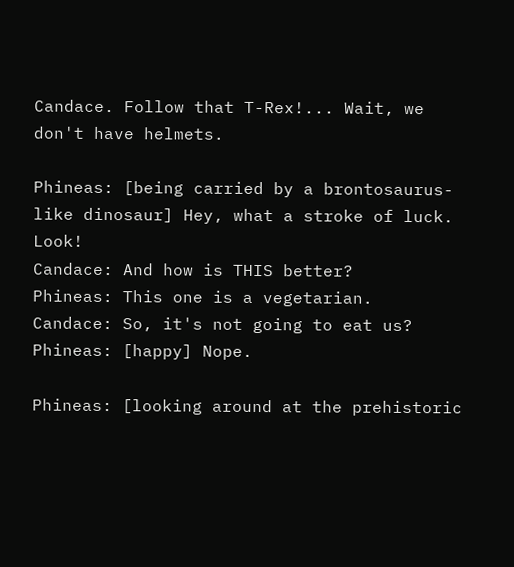Candace. Follow that T-Rex!... Wait, we don't have helmets.

Phineas: [being carried by a brontosaurus-like dinosaur] Hey, what a stroke of luck. Look!
Candace: And how is THIS better?
Phineas: This one is a vegetarian.
Candace: So, it's not going to eat us?
Phineas: [happy] Nope.

Phineas: [looking around at the prehistoric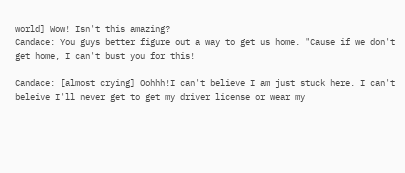world] Wow! Isn't this amazing?
Candace: You guys better figure out a way to get us home. "Cause if we don't get home, I can't bust you for this!

Candace: [almost crying] Oohhh!I can't believe I am just stuck here. I can't beleive I'll never get to get my driver license or wear my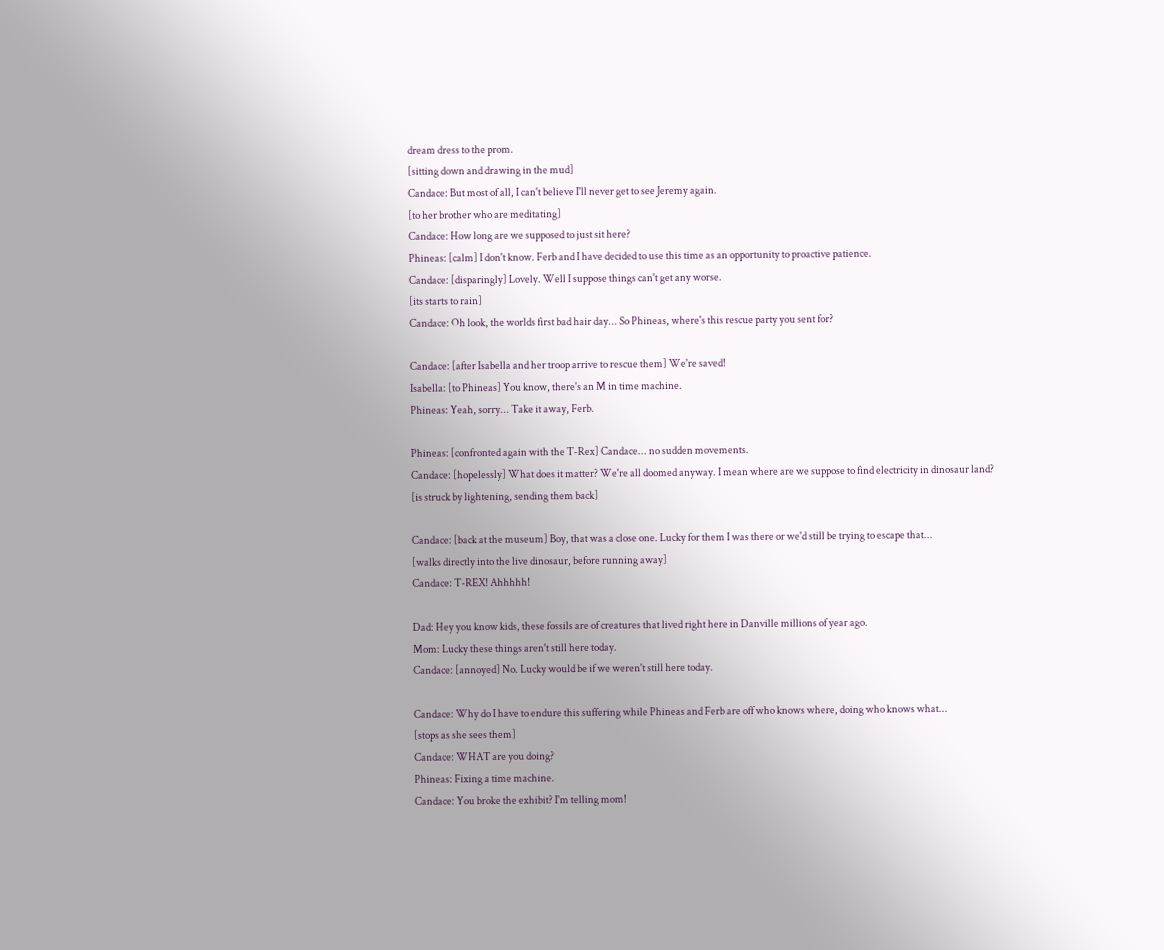dream dress to the prom.
[sitting down and drawing in the mud]
Candace: But most of all, I can't believe I'll never get to see Jeremy again.
[to her brother who are meditating]
Candace: How long are we supposed to just sit here?
Phineas: [calm] I don't know. Ferb and I have decided to use this time as an opportunity to proactive patience.
Candace: [disparingly] Lovely. Well I suppose things can't get any worse.
[its starts to rain]
Candace: Oh look, the worlds first bad hair day... So Phineas, where's this rescue party you sent for?

Candace: [after Isabella and her troop arrive to rescue them] We're saved!
Isabella: [to Phineas] You know, there's an M in time machine.
Phineas: Yeah, sorry... Take it away, Ferb.

Phineas: [confronted again with the T-Rex] Candace... no sudden movements.
Candace: [hopelessly] What does it matter? We're all doomed anyway. I mean where are we suppose to find electricity in dinosaur land?
[is struck by lightening, sending them back]

Candace: [back at the museum] Boy, that was a close one. Lucky for them I was there or we'd still be trying to escape that...
[walks directly into the live dinosaur, before running away]
Candace: T-REX! Ahhhhh!

Dad: Hey you know kids, these fossils are of creatures that lived right here in Danville millions of year ago.
Mom: Lucky these things aren't still here today.
Candace: [annoyed] No. Lucky would be if we weren't still here today.

Candace: Why do I have to endure this suffering while Phineas and Ferb are off who knows where, doing who knows what...
[stops as she sees them]
Candace: WHAT are you doing?
Phineas: Fixing a time machine.
Candace: You broke the exhibit? I'm telling mom!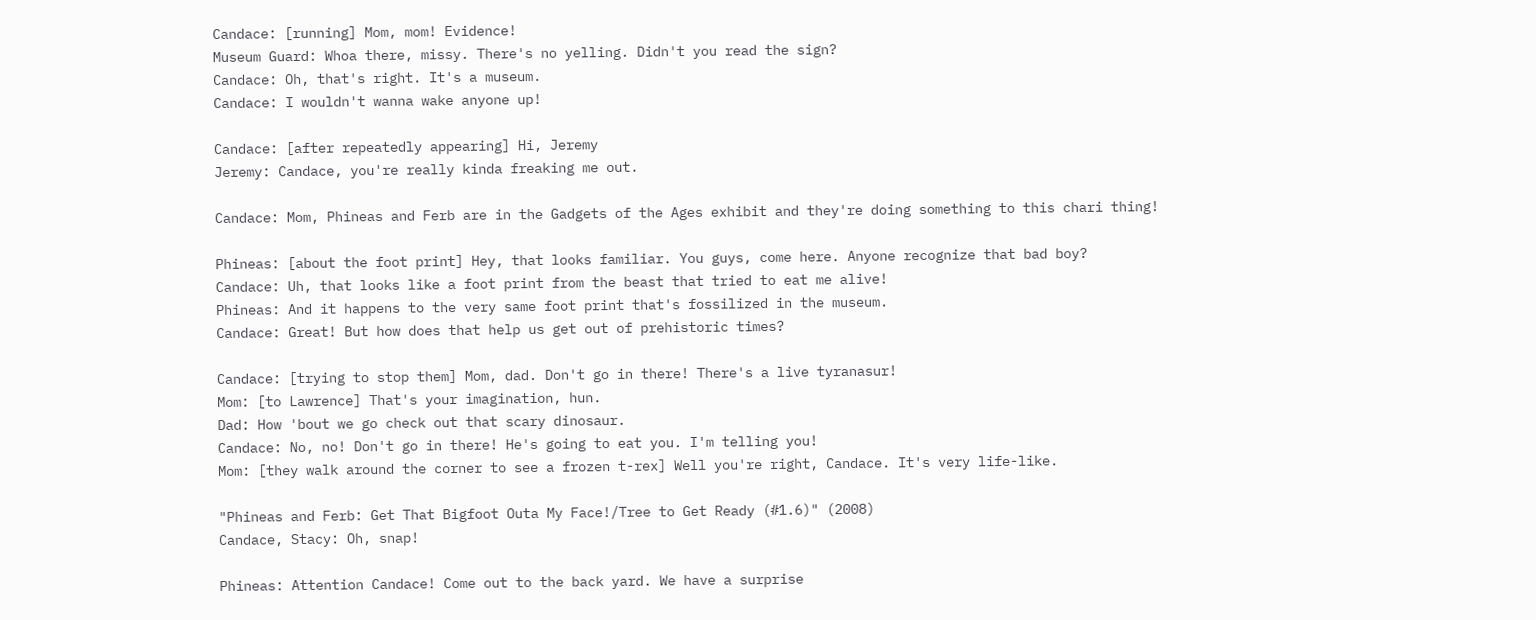Candace: [running] Mom, mom! Evidence!
Museum Guard: Whoa there, missy. There's no yelling. Didn't you read the sign?
Candace: Oh, that's right. It's a museum.
Candace: I wouldn't wanna wake anyone up!

Candace: [after repeatedly appearing] Hi, Jeremy
Jeremy: Candace, you're really kinda freaking me out.

Candace: Mom, Phineas and Ferb are in the Gadgets of the Ages exhibit and they're doing something to this chari thing!

Phineas: [about the foot print] Hey, that looks familiar. You guys, come here. Anyone recognize that bad boy?
Candace: Uh, that looks like a foot print from the beast that tried to eat me alive!
Phineas: And it happens to the very same foot print that's fossilized in the museum.
Candace: Great! But how does that help us get out of prehistoric times?

Candace: [trying to stop them] Mom, dad. Don't go in there! There's a live tyranasur!
Mom: [to Lawrence] That's your imagination, hun.
Dad: How 'bout we go check out that scary dinosaur.
Candace: No, no! Don't go in there! He's going to eat you. I'm telling you!
Mom: [they walk around the corner to see a frozen t-rex] Well you're right, Candace. It's very life-like.

"Phineas and Ferb: Get That Bigfoot Outa My Face!/Tree to Get Ready (#1.6)" (2008)
Candace, Stacy: Oh, snap!

Phineas: Attention Candace! Come out to the back yard. We have a surprise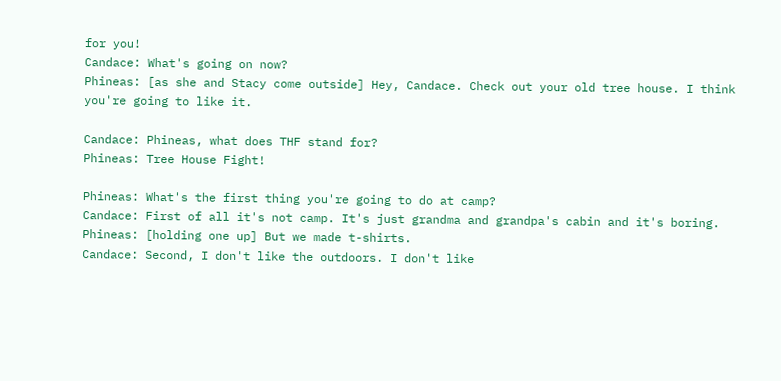for you!
Candace: What's going on now?
Phineas: [as she and Stacy come outside] Hey, Candace. Check out your old tree house. I think you're going to like it.

Candace: Phineas, what does THF stand for?
Phineas: Tree House Fight!

Phineas: What's the first thing you're going to do at camp?
Candace: First of all it's not camp. It's just grandma and grandpa's cabin and it's boring.
Phineas: [holding one up] But we made t-shirts.
Candace: Second, I don't like the outdoors. I don't like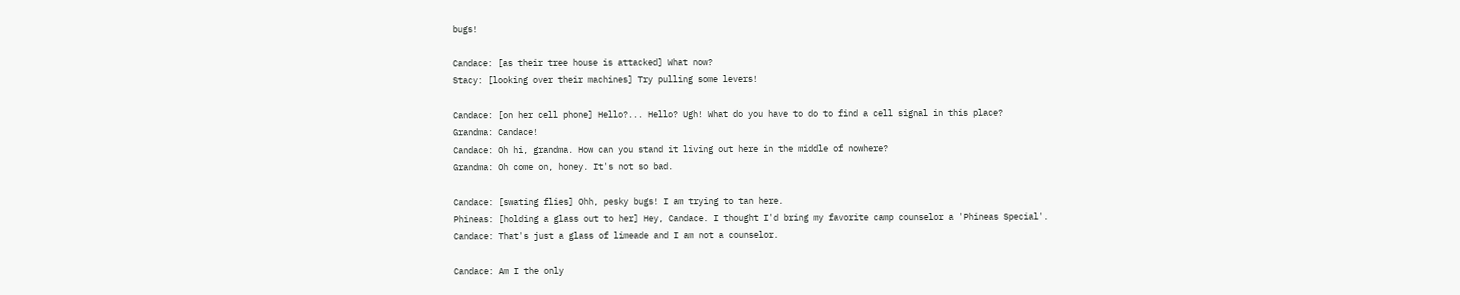bugs!

Candace: [as their tree house is attacked] What now?
Stacy: [looking over their machines] Try pulling some levers!

Candace: [on her cell phone] Hello?... Hello? Ugh! What do you have to do to find a cell signal in this place?
Grandma: Candace!
Candace: Oh hi, grandma. How can you stand it living out here in the middle of nowhere?
Grandma: Oh come on, honey. It's not so bad.

Candace: [swating flies] Ohh, pesky bugs! I am trying to tan here.
Phineas: [holding a glass out to her] Hey, Candace. I thought I'd bring my favorite camp counselor a 'Phineas Special'.
Candace: That's just a glass of limeade and I am not a counselor.

Candace: Am I the only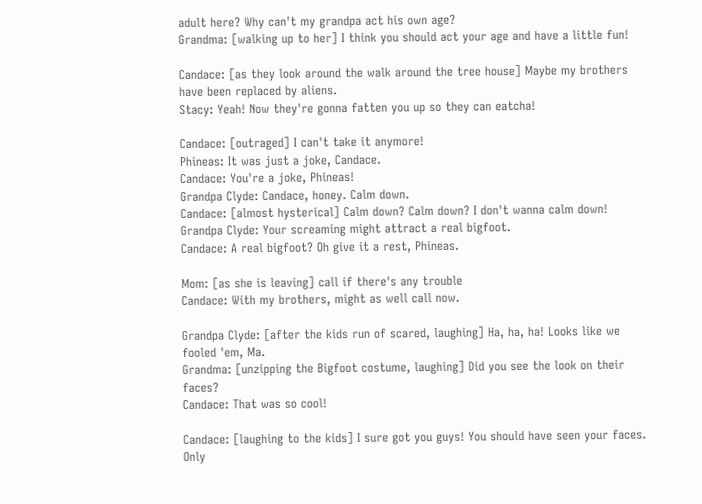adult here? Why can't my grandpa act his own age?
Grandma: [walking up to her] I think you should act your age and have a little fun!

Candace: [as they look around the walk around the tree house] Maybe my brothers have been replaced by aliens.
Stacy: Yeah! Now they're gonna fatten you up so they can eatcha!

Candace: [outraged] I can't take it anymore!
Phineas: It was just a joke, Candace.
Candace: You're a joke, Phineas!
Grandpa Clyde: Candace, honey. Calm down.
Candace: [almost hysterical] Calm down? Calm down? I don't wanna calm down!
Grandpa Clyde: Your screaming might attract a real bigfoot.
Candace: A real bigfoot? Oh give it a rest, Phineas.

Mom: [as she is leaving] call if there's any trouble
Candace: With my brothers, might as well call now.

Grandpa Clyde: [after the kids run of scared, laughing] Ha, ha, ha! Looks like we fooled 'em, Ma.
Grandma: [unzipping the Bigfoot costume, laughing] Did you see the look on their faces?
Candace: That was so cool!

Candace: [laughing to the kids] I sure got you guys! You should have seen your faces. Only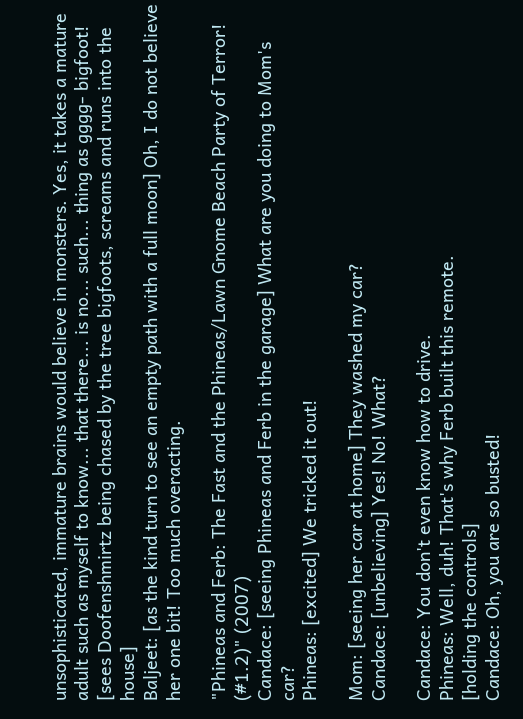unsophisticated, immature brains would believe in monsters. Yes, it takes a mature adult such as myself to know... that there... is no... such... thing as gggg- bigfoot!
[sees Doofenshmirtz being chased by the tree bigfoots, screams and runs into the house]
Baljeet: [as the kind turn to see an empty path with a full moon] Oh, I do not believe her one bit! Too much overacting.

"Phineas and Ferb: The Fast and the Phineas/Lawn Gnome Beach Party of Terror! (#1.2)" (2007)
Candace: [seeing Phineas and Ferb in the garage] What are you doing to Mom's car?
Phineas: [excited] We tricked it out!

Mom: [seeing her car at home] They washed my car?
Candace: [unbelieving] Yes! No! What?

Candace: You don't even know how to drive.
Phineas: Well, duh! That's why Ferb built this remote.
[holding the controls]
Candace: Oh, you are so busted!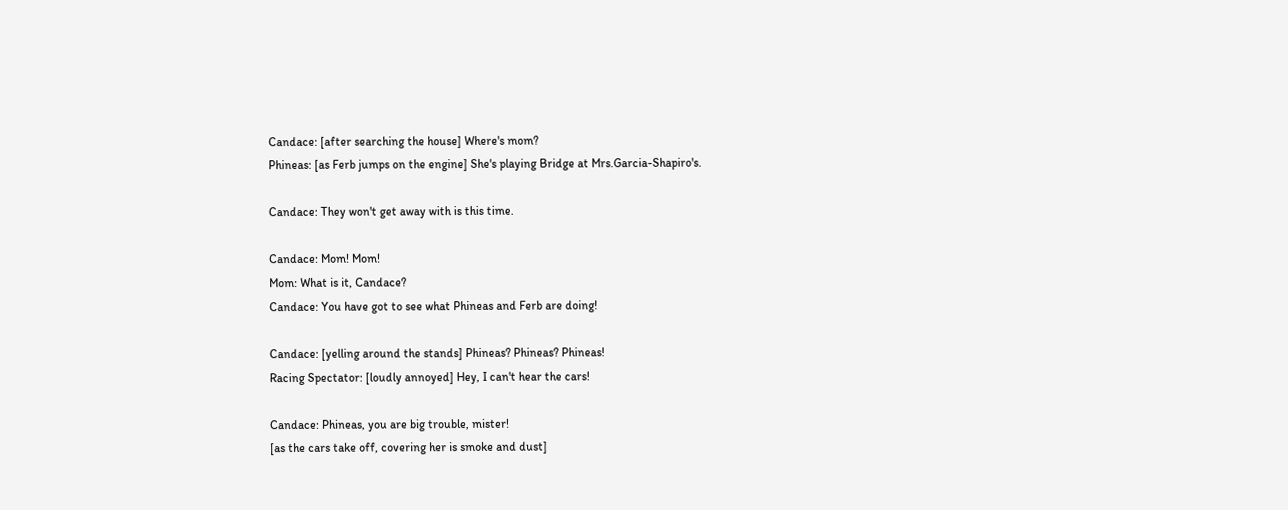Candace: [after searching the house] Where's mom?
Phineas: [as Ferb jumps on the engine] She's playing Bridge at Mrs.Garcia-Shapiro's.

Candace: They won't get away with is this time.

Candace: Mom! Mom!
Mom: What is it, Candace?
Candace: You have got to see what Phineas and Ferb are doing!

Candace: [yelling around the stands] Phineas? Phineas? Phineas!
Racing Spectator: [loudly annoyed] Hey, I can't hear the cars!

Candace: Phineas, you are big trouble, mister!
[as the cars take off, covering her is smoke and dust]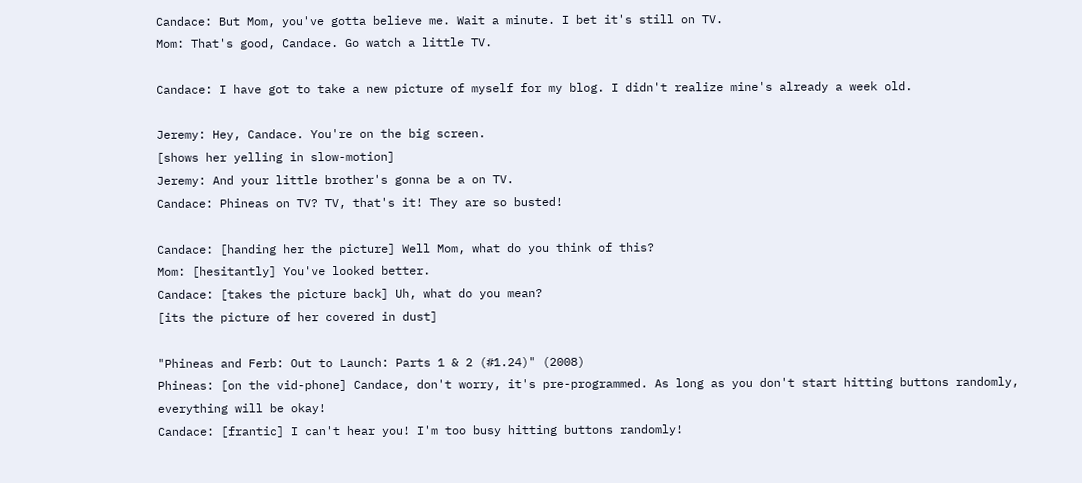Candace: But Mom, you've gotta believe me. Wait a minute. I bet it's still on TV.
Mom: That's good, Candace. Go watch a little TV.

Candace: I have got to take a new picture of myself for my blog. I didn't realize mine's already a week old.

Jeremy: Hey, Candace. You're on the big screen.
[shows her yelling in slow-motion]
Jeremy: And your little brother's gonna be a on TV.
Candace: Phineas on TV? TV, that's it! They are so busted!

Candace: [handing her the picture] Well Mom, what do you think of this?
Mom: [hesitantly] You've looked better.
Candace: [takes the picture back] Uh, what do you mean?
[its the picture of her covered in dust]

"Phineas and Ferb: Out to Launch: Parts 1 & 2 (#1.24)" (2008)
Phineas: [on the vid-phone] Candace, don't worry, it's pre-programmed. As long as you don't start hitting buttons randomly, everything will be okay!
Candace: [frantic] I can't hear you! I'm too busy hitting buttons randomly!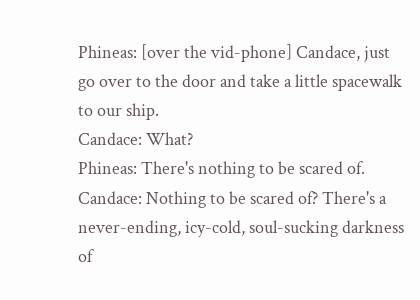Phineas: [over the vid-phone] Candace, just go over to the door and take a little spacewalk to our ship.
Candace: What?
Phineas: There's nothing to be scared of.
Candace: Nothing to be scared of? There's a never-ending, icy-cold, soul-sucking darkness of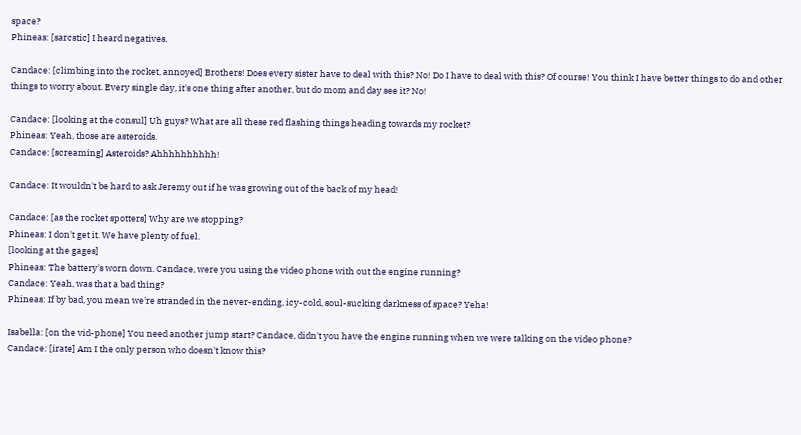space?
Phineas: [sarcstic] I heard negatives.

Candace: [climbing into the rocket, annoyed] Brothers! Does every sister have to deal with this? No! Do I have to deal with this? Of course! You think I have better things to do and other things to worry about. Every single day, it's one thing after another, but do mom and day see it? No!

Candace: [looking at the consul] Uh guys? What are all these red flashing things heading towards my rocket?
Phineas: Yeah, those are asteroids.
Candace: [screaming] Asteroids? Ahhhhhhhhhh!

Candace: It wouldn't be hard to ask Jeremy out if he was growing out of the back of my head!

Candace: [as the rocket spotters] Why are we stopping?
Phineas: I don't get it. We have plenty of fuel.
[looking at the gages]
Phineas: The battery's worn down. Candace, were you using the video phone with out the engine running?
Candace: Yeah, was that a bad thing?
Phineas: If by bad, you mean we're stranded in the never-ending, icy-cold, soul-sucking darkness of space? Yeha!

Isabella: [on the vid-phone] You need another jump start? Candace, didn't you have the engine running when we were talking on the video phone?
Candace: [irate] Am I the only person who doesn't know this?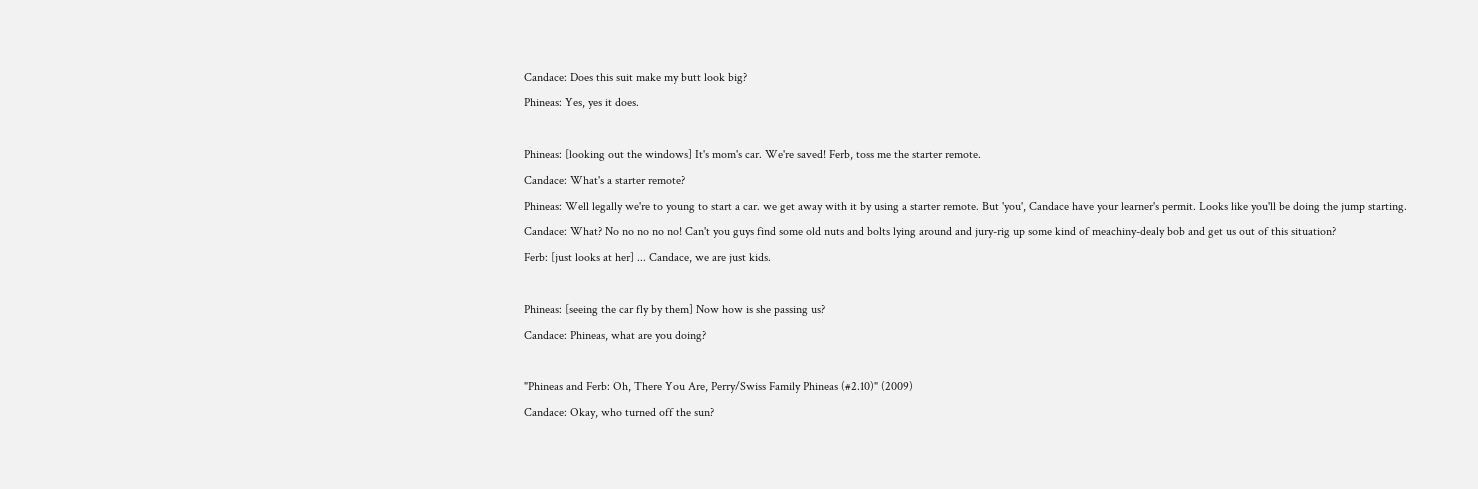Candace: Does this suit make my butt look big?
Phineas: Yes, yes it does.

Phineas: [looking out the windows] It's mom's car. We're saved! Ferb, toss me the starter remote.
Candace: What's a starter remote?
Phineas: Well legally we're to young to start a car. we get away with it by using a starter remote. But 'you', Candace have your learner's permit. Looks like you'll be doing the jump starting.
Candace: What? No no no no no! Can't you guys find some old nuts and bolts lying around and jury-rig up some kind of meachiny-dealy bob and get us out of this situation?
Ferb: [just looks at her] ... Candace, we are just kids.

Phineas: [seeing the car fly by them] Now how is she passing us?
Candace: Phineas, what are you doing?

"Phineas and Ferb: Oh, There You Are, Perry/Swiss Family Phineas (#2.10)" (2009)
Candace: Okay, who turned off the sun?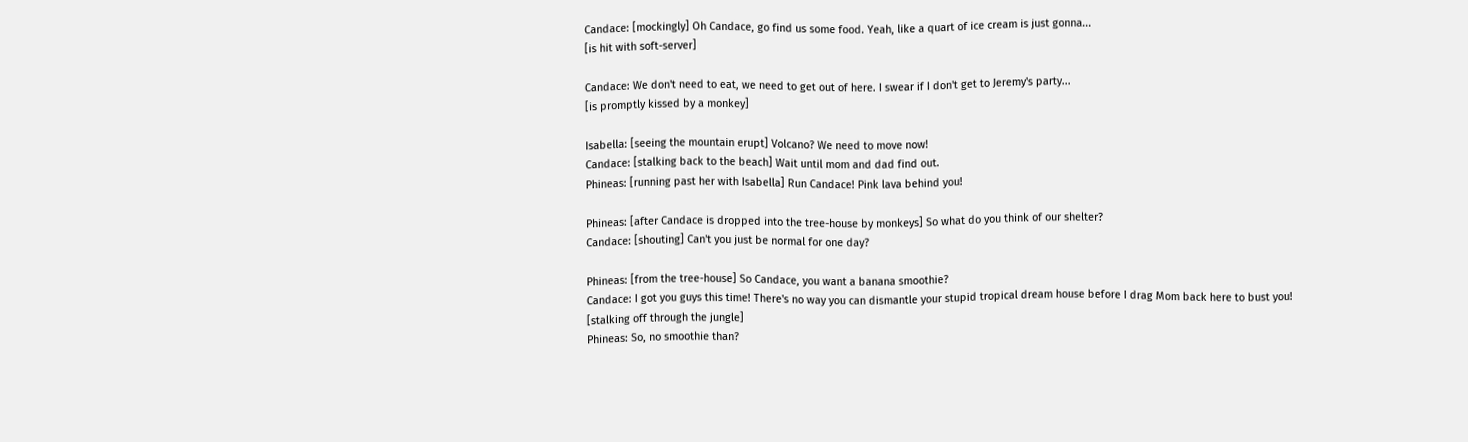Candace: [mockingly] Oh Candace, go find us some food. Yeah, like a quart of ice cream is just gonna...
[is hit with soft-server]

Candace: We don't need to eat, we need to get out of here. I swear if I don't get to Jeremy's party...
[is promptly kissed by a monkey]

Isabella: [seeing the mountain erupt] Volcano? We need to move now!
Candace: [stalking back to the beach] Wait until mom and dad find out.
Phineas: [running past her with Isabella] Run Candace! Pink lava behind you!

Phineas: [after Candace is dropped into the tree-house by monkeys] So what do you think of our shelter?
Candace: [shouting] Can't you just be normal for one day?

Phineas: [from the tree-house] So Candace, you want a banana smoothie?
Candace: I got you guys this time! There's no way you can dismantle your stupid tropical dream house before I drag Mom back here to bust you!
[stalking off through the jungle]
Phineas: So, no smoothie than?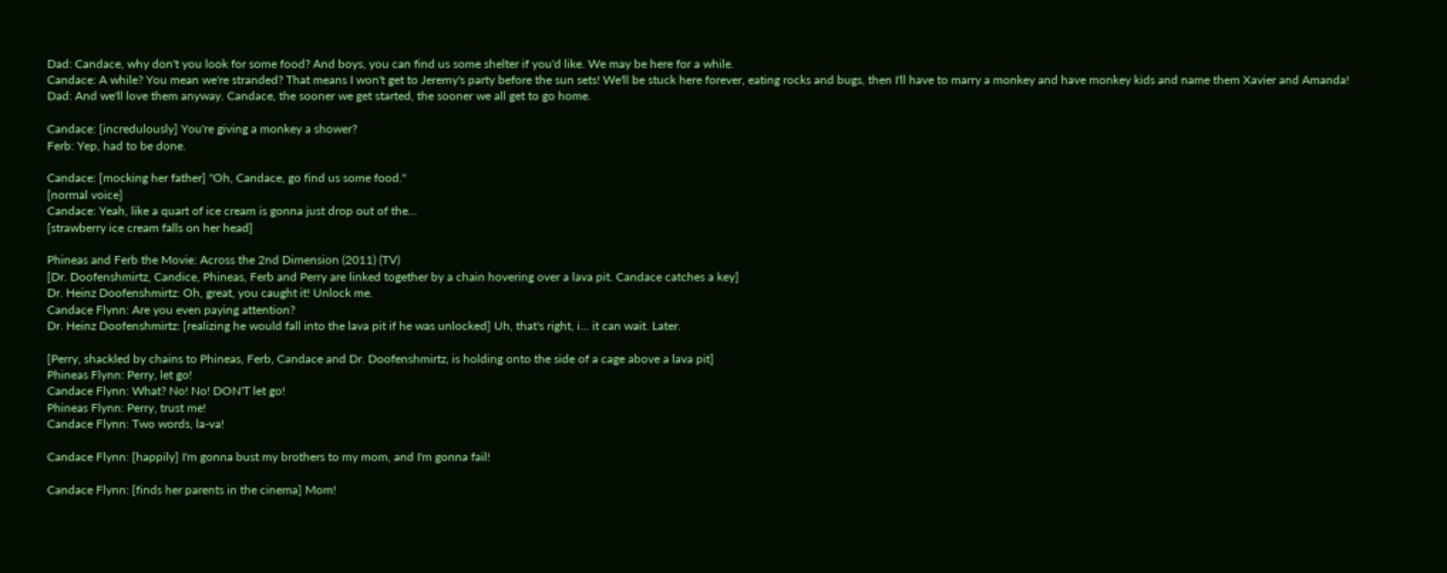Dad: Candace, why don't you look for some food? And boys, you can find us some shelter if you'd like. We may be here for a while.
Candace: A while? You mean we're stranded? That means I won't get to Jeremy's party before the sun sets! We'll be stuck here forever, eating rocks and bugs, then I'll have to marry a monkey and have monkey kids and name them Xavier and Amanda!
Dad: And we'll love them anyway. Candace, the sooner we get started, the sooner we all get to go home.

Candace: [incredulously] You're giving a monkey a shower?
Ferb: Yep, had to be done.

Candace: [mocking her father] "Oh, Candace, go find us some food."
[normal voice]
Candace: Yeah, like a quart of ice cream is gonna just drop out of the...
[strawberry ice cream falls on her head]

Phineas and Ferb the Movie: Across the 2nd Dimension (2011) (TV)
[Dr. Doofenshmirtz, Candice, Phineas, Ferb and Perry are linked together by a chain hovering over a lava pit. Candace catches a key]
Dr. Heinz Doofenshmirtz: Oh, great, you caught it! Unlock me.
Candace Flynn: Are you even paying attention?
Dr. Heinz Doofenshmirtz: [realizing he would fall into the lava pit if he was unlocked] Uh, that's right, i... it can wait. Later.

[Perry, shackled by chains to Phineas, Ferb, Candace and Dr. Doofenshmirtz, is holding onto the side of a cage above a lava pit]
Phineas Flynn: Perry, let go!
Candace Flynn: What? No! No! DON'T let go!
Phineas Flynn: Perry, trust me!
Candace Flynn: Two words, la-va!

Candace Flynn: [happily] I'm gonna bust my brothers to my mom, and I'm gonna fail!

Candace Flynn: [finds her parents in the cinema] Mom!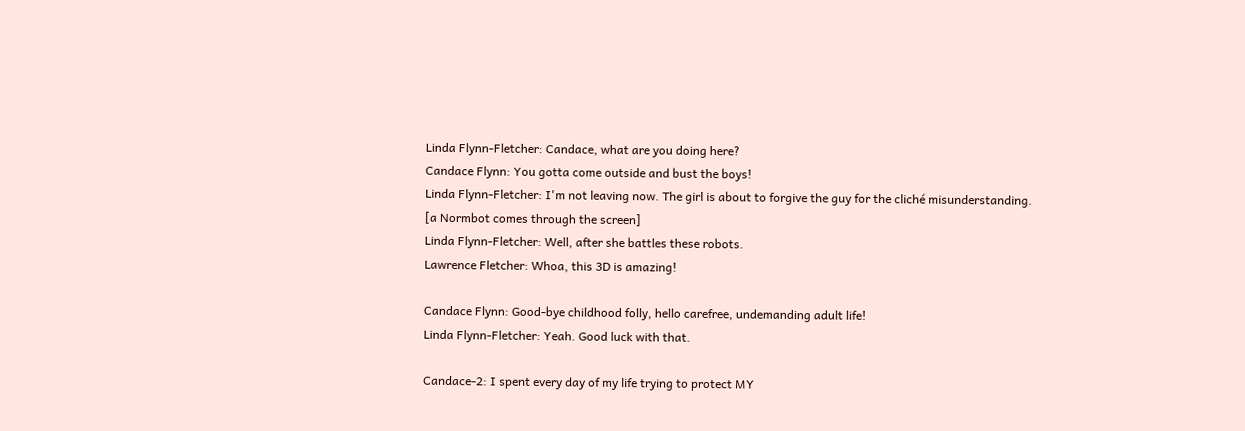Linda Flynn-Fletcher: Candace, what are you doing here?
Candace Flynn: You gotta come outside and bust the boys!
Linda Flynn-Fletcher: I'm not leaving now. The girl is about to forgive the guy for the cliché misunderstanding.
[a Normbot comes through the screen]
Linda Flynn-Fletcher: Well, after she battles these robots.
Lawrence Fletcher: Whoa, this 3D is amazing!

Candace Flynn: Good-bye childhood folly, hello carefree, undemanding adult life!
Linda Flynn-Fletcher: Yeah. Good luck with that.

Candace-2: I spent every day of my life trying to protect MY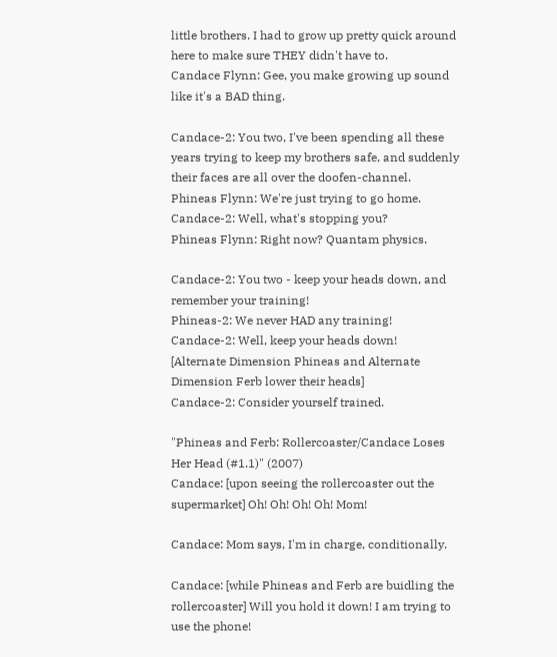little brothers. I had to grow up pretty quick around here to make sure THEY didn't have to.
Candace Flynn: Gee, you make growing up sound like it's a BAD thing.

Candace-2: You two, I've been spending all these years trying to keep my brothers safe, and suddenly their faces are all over the doofen-channel.
Phineas Flynn: We're just trying to go home.
Candace-2: Well, what's stopping you?
Phineas Flynn: Right now? Quantam physics.

Candace-2: You two - keep your heads down, and remember your training!
Phineas-2: We never HAD any training!
Candace-2: Well, keep your heads down!
[Alternate Dimension Phineas and Alternate Dimension Ferb lower their heads]
Candace-2: Consider yourself trained.

"Phineas and Ferb: Rollercoaster/Candace Loses Her Head (#1.1)" (2007)
Candace: [upon seeing the rollercoaster out the supermarket] Oh! Oh! Oh! Oh! Mom!

Candace: Mom says, I'm in charge, conditionally.

Candace: [while Phineas and Ferb are buidling the rollercoaster] Will you hold it down! I am trying to use the phone!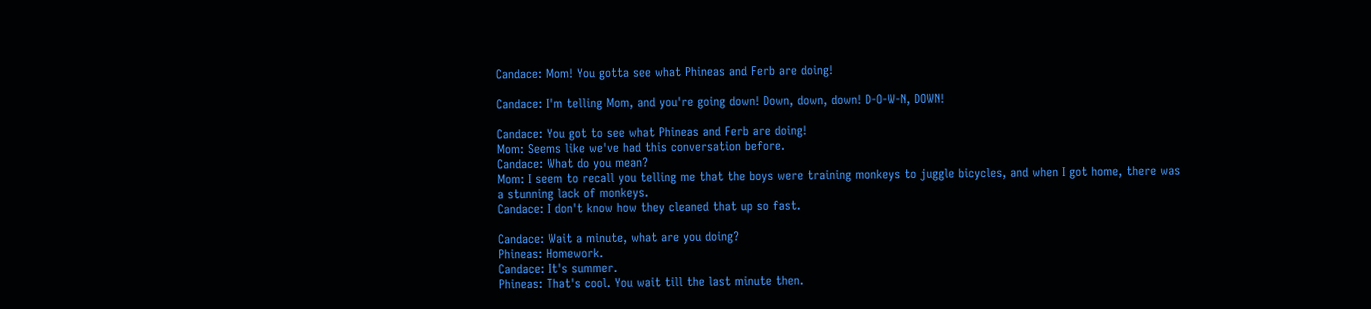Candace: Mom! You gotta see what Phineas and Ferb are doing!

Candace: I'm telling Mom, and you're going down! Down, down, down! D-O-W-N, DOWN!

Candace: You got to see what Phineas and Ferb are doing!
Mom: Seems like we've had this conversation before.
Candace: What do you mean?
Mom: I seem to recall you telling me that the boys were training monkeys to juggle bicycles, and when I got home, there was a stunning lack of monkeys.
Candace: I don't know how they cleaned that up so fast.

Candace: Wait a minute, what are you doing?
Phineas: Homework.
Candace: It's summer.
Phineas: That's cool. You wait till the last minute then.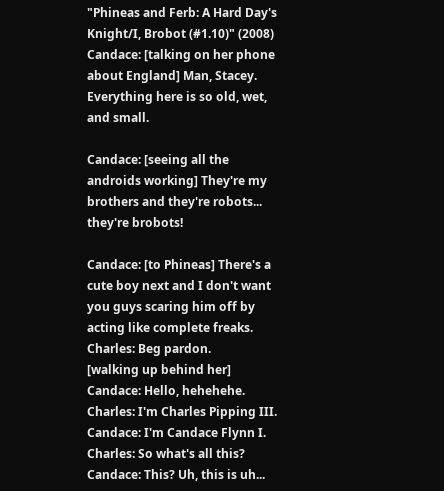"Phineas and Ferb: A Hard Day's Knight/I, Brobot (#1.10)" (2008)
Candace: [talking on her phone about England] Man, Stacey. Everything here is so old, wet, and small.

Candace: [seeing all the androids working] They're my brothers and they're robots... they're brobots!

Candace: [to Phineas] There's a cute boy next and I don't want you guys scaring him off by acting like complete freaks.
Charles: Beg pardon.
[walking up behind her]
Candace: Hello, hehehehe.
Charles: I'm Charles Pipping III.
Candace: I'm Candace Flynn I.
Charles: So what's all this?
Candace: This? Uh, this is uh...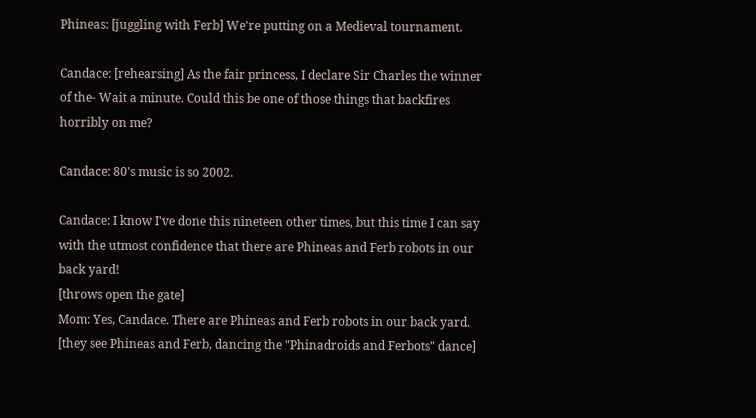Phineas: [juggling with Ferb] We're putting on a Medieval tournament.

Candace: [rehearsing] As the fair princess, I declare Sir Charles the winner of the- Wait a minute. Could this be one of those things that backfires horribly on me?

Candace: 80's music is so 2002.

Candace: I know I've done this nineteen other times, but this time I can say with the utmost confidence that there are Phineas and Ferb robots in our back yard!
[throws open the gate]
Mom: Yes, Candace. There are Phineas and Ferb robots in our back yard.
[they see Phineas and Ferb, dancing the "Phinadroids and Ferbots" dance]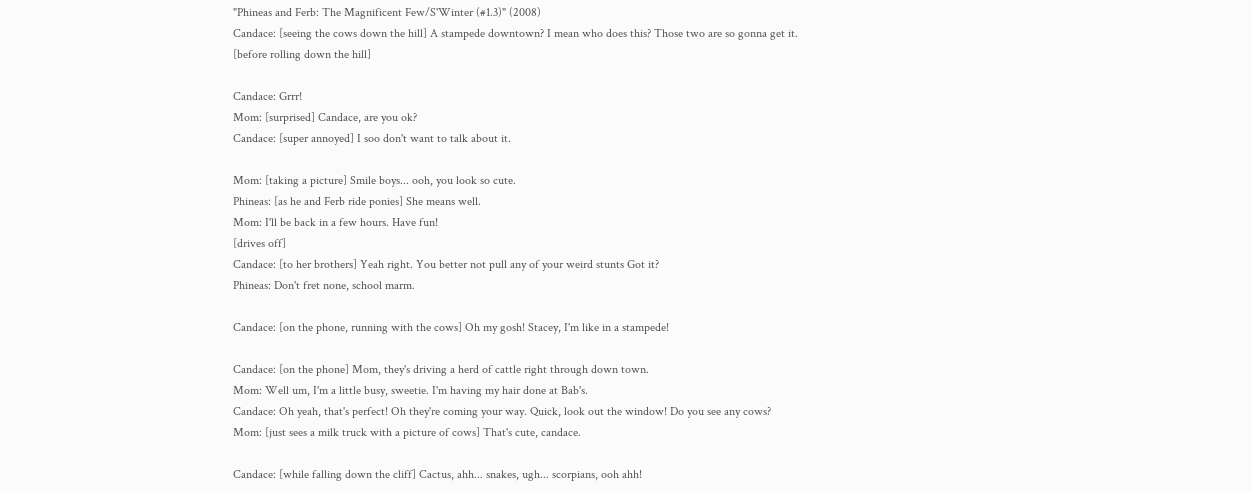"Phineas and Ferb: The Magnificent Few/S'Winter (#1.3)" (2008)
Candace: [seeing the cows down the hill] A stampede downtown? I mean who does this? Those two are so gonna get it.
[before rolling down the hill]

Candace: Grrr!
Mom: [surprised] Candace, are you ok?
Candace: [super annoyed] I soo don't want to talk about it.

Mom: [taking a picture] Smile boys... ooh, you look so cute.
Phineas: [as he and Ferb ride ponies] She means well.
Mom: I'll be back in a few hours. Have fun!
[drives off]
Candace: [to her brothers] Yeah right. You better not pull any of your weird stunts Got it?
Phineas: Don't fret none, school marm.

Candace: [on the phone, running with the cows] Oh my gosh! Stacey, I'm like in a stampede!

Candace: [on the phone] Mom, they's driving a herd of cattle right through down town.
Mom: Well um, I'm a little busy, sweetie. I'm having my hair done at Bab's.
Candace: Oh yeah, that's perfect! Oh they're coming your way. Quick, look out the window! Do you see any cows?
Mom: [just sees a milk truck with a picture of cows] That's cute, candace.

Candace: [while falling down the cliff] Cactus, ahh... snakes, ugh... scorpians, ooh ahh!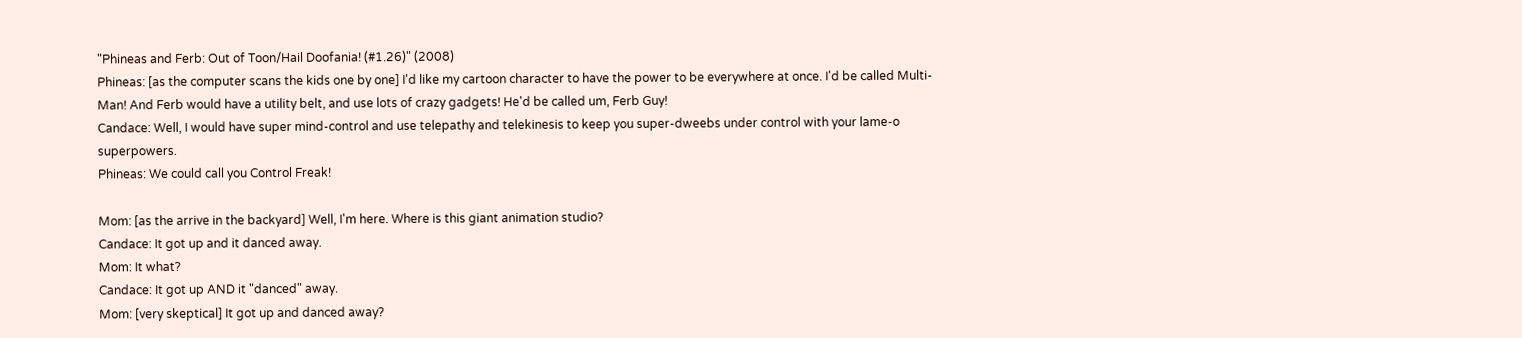"Phineas and Ferb: Out of Toon/Hail Doofania! (#1.26)" (2008)
Phineas: [as the computer scans the kids one by one] I'd like my cartoon character to have the power to be everywhere at once. I'd be called Multi-Man! And Ferb would have a utility belt, and use lots of crazy gadgets! He'd be called um, Ferb Guy!
Candace: Well, I would have super mind-control and use telepathy and telekinesis to keep you super-dweebs under control with your lame-o superpowers.
Phineas: We could call you Control Freak!

Mom: [as the arrive in the backyard] Well, I'm here. Where is this giant animation studio?
Candace: It got up and it danced away.
Mom: It what?
Candace: It got up AND it "danced" away.
Mom: [very skeptical] It got up and danced away?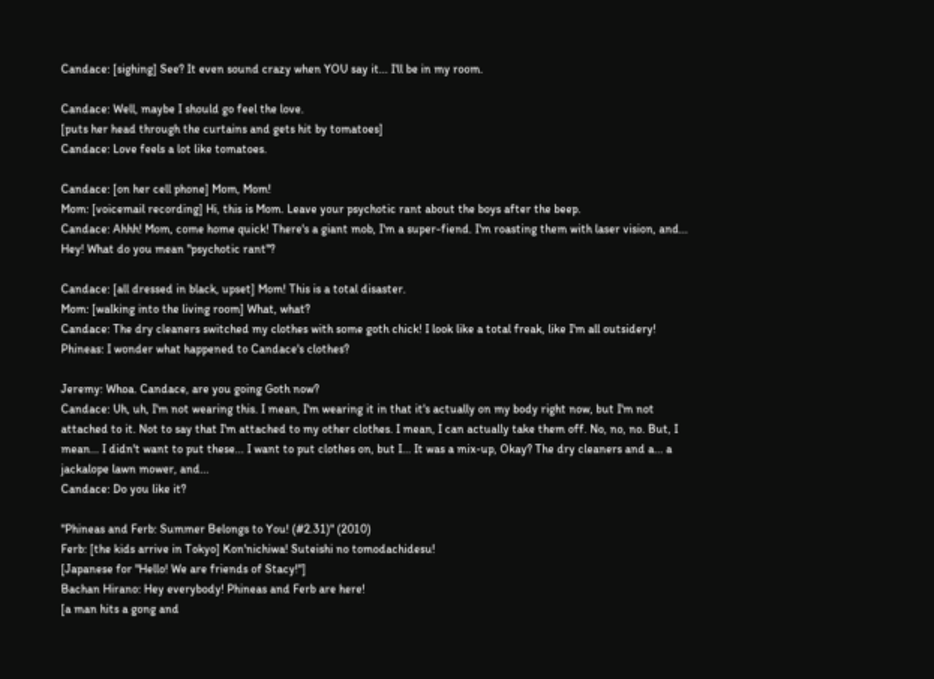Candace: [sighing] See? It even sound crazy when YOU say it... I'll be in my room.

Candace: Well, maybe I should go feel the love.
[puts her head through the curtains and gets hit by tomatoes]
Candace: Love feels a lot like tomatoes.

Candace: [on her cell phone] Mom, Mom!
Mom: [voicemail recording] Hi, this is Mom. Leave your psychotic rant about the boys after the beep.
Candace: Ahhh! Mom, come home quick! There's a giant mob, I'm a super-fiend. I'm roasting them with laser vision, and... Hey! What do you mean "psychotic rant"?

Candace: [all dressed in black, upset] Mom! This is a total disaster.
Mom: [walking into the living room] What, what?
Candace: The dry cleaners switched my clothes with some goth chick! I look like a total freak, like I'm all outsidery!
Phineas: I wonder what happened to Candace's clothes?

Jeremy: Whoa. Candace, are you going Goth now?
Candace: Uh, uh, I'm not wearing this. I mean, I'm wearing it in that it's actually on my body right now, but I'm not attached to it. Not to say that I'm attached to my other clothes. I mean, I can actually take them off. No, no, no. But, I mean... I didn't want to put these... I want to put clothes on, but I... It was a mix-up, Okay? The dry cleaners and a... a jackalope lawn mower, and...
Candace: Do you like it?

"Phineas and Ferb: Summer Belongs to You! (#2.31)" (2010)
Ferb: [the kids arrive in Tokyo] Kon'nichiwa! Suteishi no tomodachidesu!
[Japanese for "Hello! We are friends of Stacy!"]
Bachan Hirano: Hey everybody! Phineas and Ferb are here!
[a man hits a gong and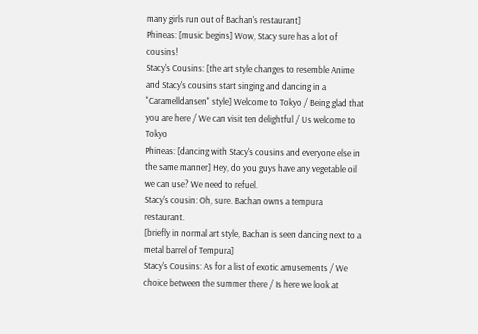many girls run out of Bachan's restaurant]
Phineas: [music begins] Wow, Stacy sure has a lot of cousins!
Stacy's Cousins: [the art style changes to resemble Anime and Stacy's cousins start singing and dancing in a "Caramelldansen" style] Welcome to Tokyo / Being glad that you are here / We can visit ten delightful / Us welcome to Tokyo
Phineas: [dancing with Stacy's cousins and everyone else in the same manner] Hey, do you guys have any vegetable oil we can use? We need to refuel.
Stacy's cousin: Oh, sure. Bachan owns a tempura restaurant.
[briefly in normal art style, Bachan is seen dancing next to a metal barrel of Tempura]
Stacy's Cousins: As for a list of exotic amusements / We choice between the summer there / Is here we look at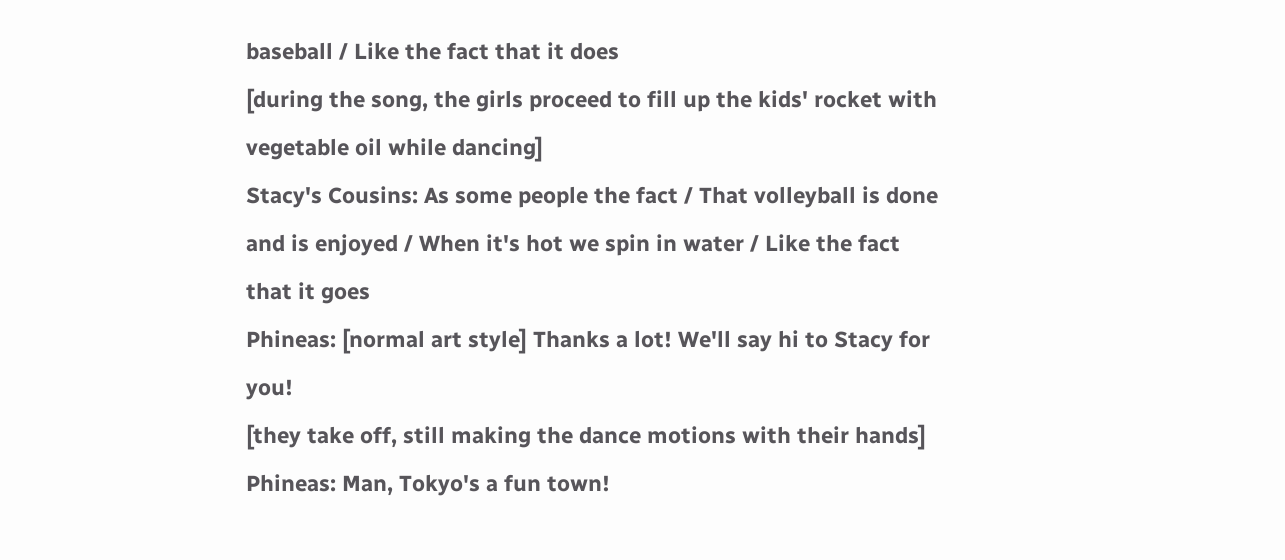baseball / Like the fact that it does
[during the song, the girls proceed to fill up the kids' rocket with vegetable oil while dancing]
Stacy's Cousins: As some people the fact / That volleyball is done and is enjoyed / When it's hot we spin in water / Like the fact that it goes
Phineas: [normal art style] Thanks a lot! We'll say hi to Stacy for you!
[they take off, still making the dance motions with their hands]
Phineas: Man, Tokyo's a fun town!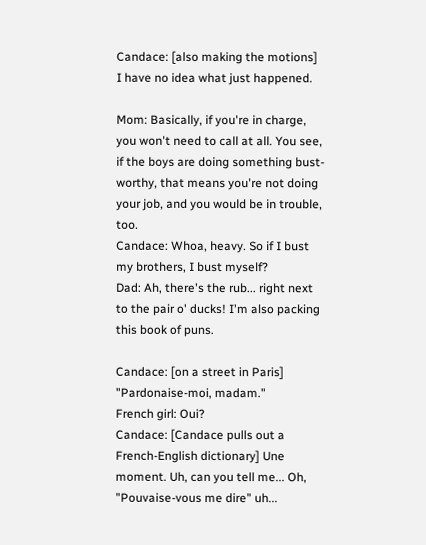Candace: [also making the motions] I have no idea what just happened.

Mom: Basically, if you're in charge, you won't need to call at all. You see, if the boys are doing something bust-worthy, that means you're not doing your job, and you would be in trouble, too.
Candace: Whoa, heavy. So if I bust my brothers, I bust myself?
Dad: Ah, there's the rub... right next to the pair o' ducks! I'm also packing this book of puns.

Candace: [on a street in Paris] "Pardonaise-moi, madam."
French girl: Oui?
Candace: [Candace pulls out a French-English dictionary] Une moment. Uh, can you tell me... Oh, "Pouvaise-vous me dire" uh...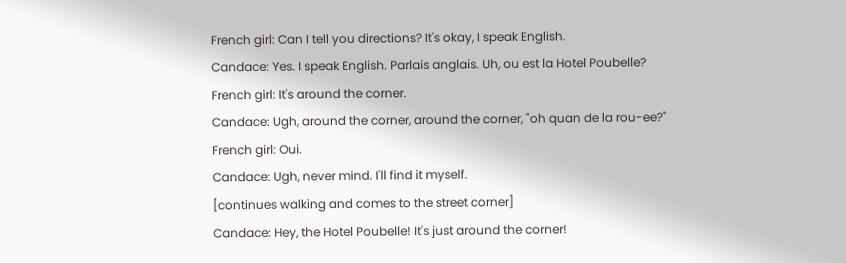French girl: Can I tell you directions? It's okay, I speak English.
Candace: Yes. I speak English. Parlais anglais. Uh, ou est la Hotel Poubelle?
French girl: It's around the corner.
Candace: Ugh, around the corner, around the corner, "oh quan de la rou-ee?"
French girl: Oui.
Candace: Ugh, never mind. I'll find it myself.
[continues walking and comes to the street corner]
Candace: Hey, the Hotel Poubelle! It's just around the corner!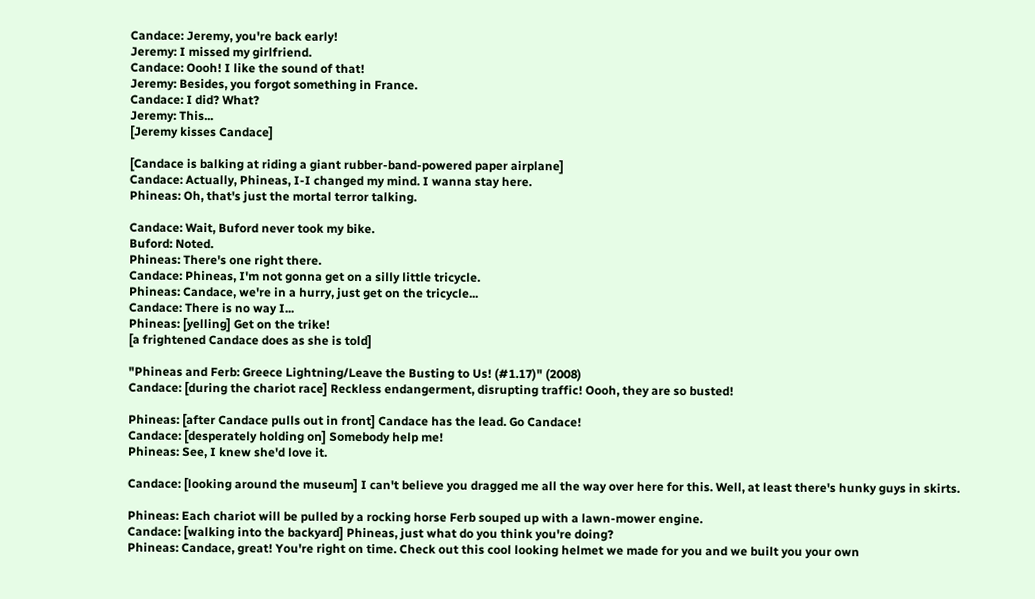Candace: Jeremy, you're back early!
Jeremy: I missed my girlfriend.
Candace: Oooh! I like the sound of that!
Jeremy: Besides, you forgot something in France.
Candace: I did? What?
Jeremy: This...
[Jeremy kisses Candace]

[Candace is balking at riding a giant rubber-band-powered paper airplane]
Candace: Actually, Phineas, I-I changed my mind. I wanna stay here.
Phineas: Oh, that's just the mortal terror talking.

Candace: Wait, Buford never took my bike.
Buford: Noted.
Phineas: There's one right there.
Candace: Phineas, I'm not gonna get on a silly little tricycle.
Phineas: Candace, we're in a hurry, just get on the tricycle...
Candace: There is no way I...
Phineas: [yelling] Get on the trike!
[a frightened Candace does as she is told]

"Phineas and Ferb: Greece Lightning/Leave the Busting to Us! (#1.17)" (2008)
Candace: [during the chariot race] Reckless endangerment, disrupting traffic! Oooh, they are so busted!

Phineas: [after Candace pulls out in front] Candace has the lead. Go Candace!
Candace: [desperately holding on] Somebody help me!
Phineas: See, I knew she'd love it.

Candace: [looking around the museum] I can't believe you dragged me all the way over here for this. Well, at least there's hunky guys in skirts.

Phineas: Each chariot will be pulled by a rocking horse Ferb souped up with a lawn-mower engine.
Candace: [walking into the backyard] Phineas, just what do you think you're doing?
Phineas: Candace, great! You're right on time. Check out this cool looking helmet we made for you and we built you your own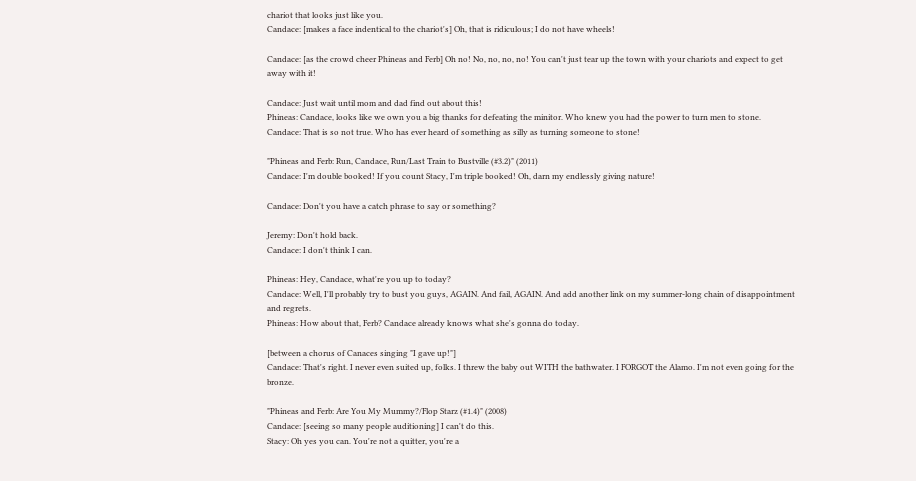chariot that looks just like you.
Candace: [makes a face indentical to the chariot's] Oh, that is ridiculous; I do not have wheels!

Candace: [as the crowd cheer Phineas and Ferb] Oh no! No, no, no, no! You can't just tear up the town with your chariots and expect to get away with it!

Candace: Just wait until mom and dad find out about this!
Phineas: Candace, looks like we own you a big thanks for defeating the minitor. Who knew you had the power to turn men to stone.
Candace: That is so not true. Who has ever heard of something as silly as turning someone to stone!

"Phineas and Ferb: Run, Candace, Run/Last Train to Bustville (#3.2)" (2011)
Candace: I'm double booked! If you count Stacy, I'm triple booked! Oh, darn my endlessly giving nature!

Candace: Don't you have a catch phrase to say or something?

Jeremy: Don't hold back.
Candace: I don't think I can.

Phineas: Hey, Candace, what're you up to today?
Candace: Well, I'll probably try to bust you guys, AGAIN. And fail, AGAIN. And add another link on my summer-long chain of disappointment and regrets.
Phineas: How about that, Ferb? Candace already knows what she's gonna do today.

[between a chorus of Canaces singing "I gave up!"]
Candace: That's right. I never even suited up, folks. I threw the baby out WITH the bathwater. I FORGOT the Alamo. I'm not even going for the bronze.

"Phineas and Ferb: Are You My Mummy?/Flop Starz (#1.4)" (2008)
Candace: [seeing so many people auditioning] I can't do this.
Stacy: Oh yes you can. You're not a quitter, you're a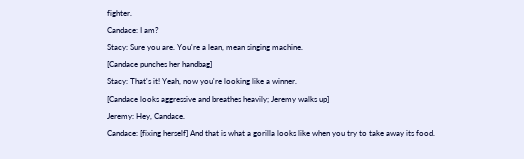fighter.
Candace: I am?
Stacy: Sure you are. You're a lean, mean singing machine.
[Candace punches her handbag]
Stacy: That's it! Yeah, now you're looking like a winner.
[Candace looks aggressive and breathes heavily; Jeremy walks up]
Jeremy: Hey, Candace.
Candace: [fixing herself] And that is what a gorilla looks like when you try to take away its food.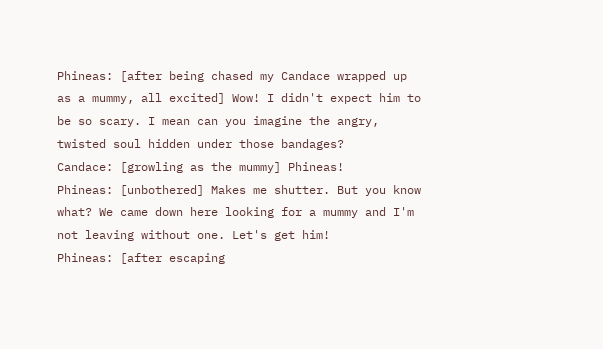Phineas: [after being chased my Candace wrapped up as a mummy, all excited] Wow! I didn't expect him to be so scary. I mean can you imagine the angry, twisted soul hidden under those bandages?
Candace: [growling as the mummy] Phineas!
Phineas: [unbothered] Makes me shutter. But you know what? We came down here looking for a mummy and I'm not leaving without one. Let's get him!
Phineas: [after escaping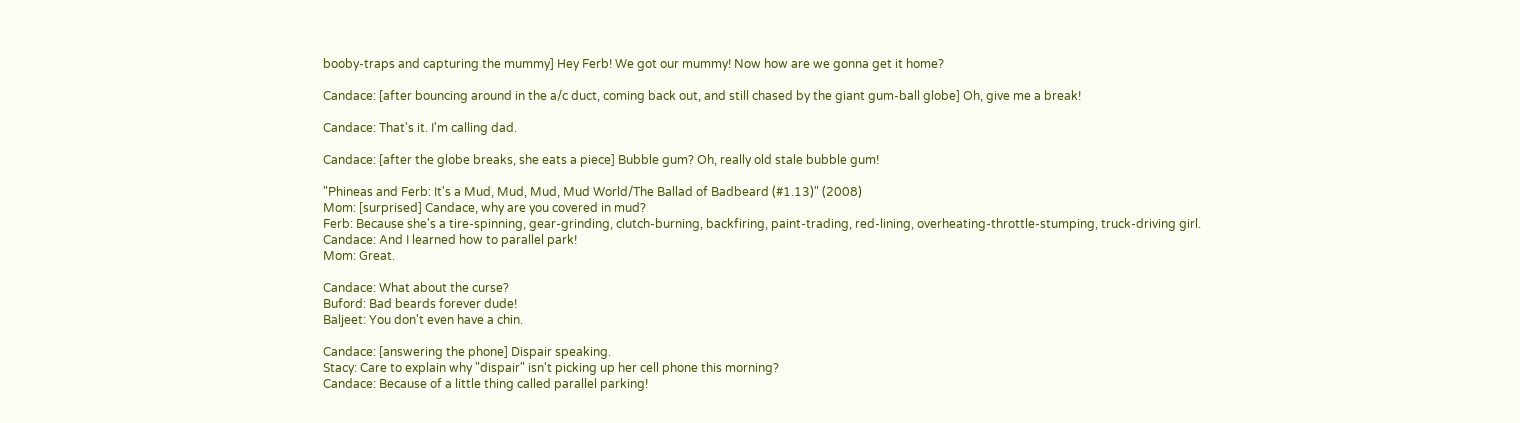booby-traps and capturing the mummy] Hey Ferb! We got our mummy! Now how are we gonna get it home?

Candace: [after bouncing around in the a/c duct, coming back out, and still chased by the giant gum-ball globe] Oh, give me a break!

Candace: That's it. I'm calling dad.

Candace: [after the globe breaks, she eats a piece] Bubble gum? Oh, really old stale bubble gum!

"Phineas and Ferb: It's a Mud, Mud, Mud, Mud World/The Ballad of Badbeard (#1.13)" (2008)
Mom: [surprised] Candace, why are you covered in mud?
Ferb: Because she's a tire-spinning, gear-grinding, clutch-burning, backfiring, paint-trading, red-lining, overheating-throttle-stumping, truck-driving girl.
Candace: And I learned how to parallel park!
Mom: Great.

Candace: What about the curse?
Buford: Bad beards forever dude!
Baljeet: You don't even have a chin.

Candace: [answering the phone] Dispair speaking.
Stacy: Care to explain why "dispair" isn't picking up her cell phone this morning?
Candace: Because of a little thing called parallel parking!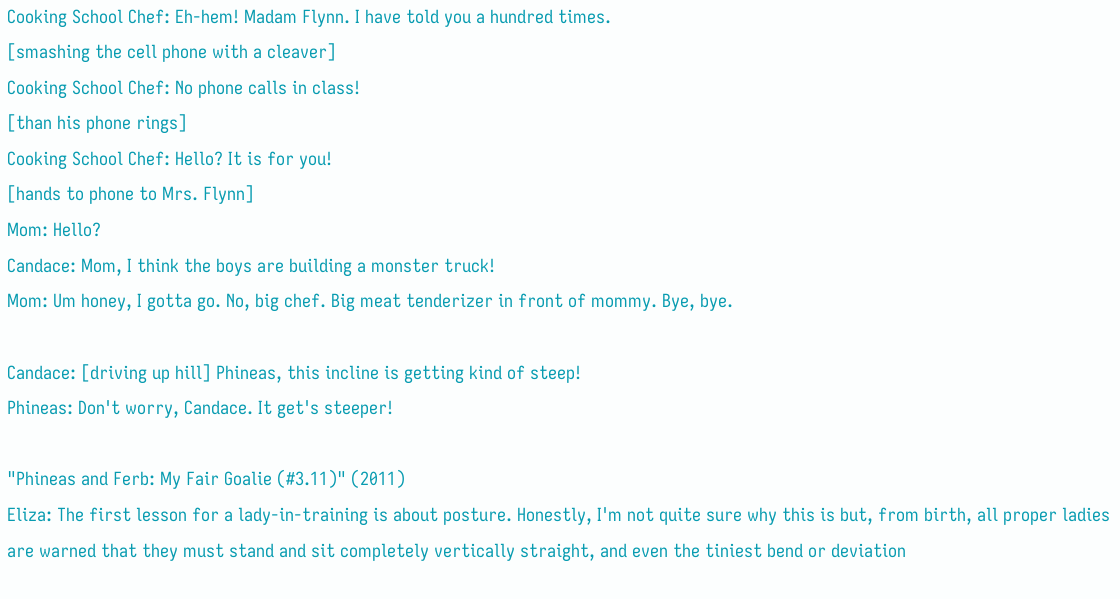Cooking School Chef: Eh-hem! Madam Flynn. I have told you a hundred times.
[smashing the cell phone with a cleaver]
Cooking School Chef: No phone calls in class!
[than his phone rings]
Cooking School Chef: Hello? It is for you!
[hands to phone to Mrs. Flynn]
Mom: Hello?
Candace: Mom, I think the boys are building a monster truck!
Mom: Um honey, I gotta go. No, big chef. Big meat tenderizer in front of mommy. Bye, bye.

Candace: [driving up hill] Phineas, this incline is getting kind of steep!
Phineas: Don't worry, Candace. It get's steeper!

"Phineas and Ferb: My Fair Goalie (#3.11)" (2011)
Eliza: The first lesson for a lady-in-training is about posture. Honestly, I'm not quite sure why this is but, from birth, all proper ladies are warned that they must stand and sit completely vertically straight, and even the tiniest bend or deviation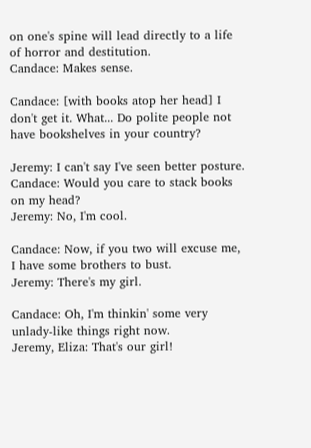on one's spine will lead directly to a life of horror and destitution.
Candace: Makes sense.

Candace: [with books atop her head] I don't get it. What... Do polite people not have bookshelves in your country?

Jeremy: I can't say I've seen better posture.
Candace: Would you care to stack books on my head?
Jeremy: No, I'm cool.

Candace: Now, if you two will excuse me, I have some brothers to bust.
Jeremy: There's my girl.

Candace: Oh, I'm thinkin' some very unlady-like things right now.
Jeremy, Eliza: That's our girl!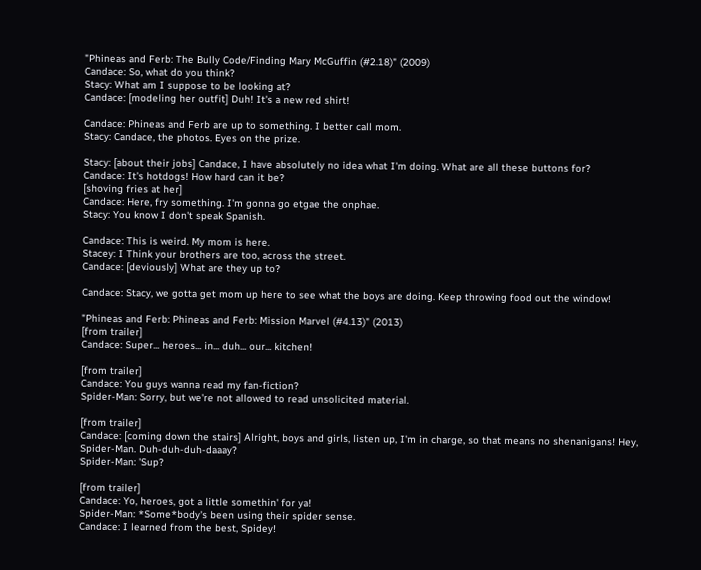"Phineas and Ferb: The Bully Code/Finding Mary McGuffin (#2.18)" (2009)
Candace: So, what do you think?
Stacy: What am I suppose to be looking at?
Candace: [modeling her outfit] Duh! It's a new red shirt!

Candace: Phineas and Ferb are up to something. I better call mom.
Stacy: Candace, the photos. Eyes on the prize.

Stacy: [about their jobs] Candace, I have absolutely no idea what I'm doing. What are all these buttons for?
Candace: It's hotdogs! How hard can it be?
[shoving fries at her]
Candace: Here, fry something. I'm gonna go etgae the onphae.
Stacy: You know I don't speak Spanish.

Candace: This is weird. My mom is here.
Stacey: I Think your brothers are too, across the street.
Candace: [deviously] What are they up to?

Candace: Stacy, we gotta get mom up here to see what the boys are doing. Keep throwing food out the window!

"Phineas and Ferb: Phineas and Ferb: Mission Marvel (#4.13)" (2013)
[from trailer]
Candace: Super... heroes... in... duh... our... kitchen!

[from trailer]
Candace: You guys wanna read my fan-fiction?
Spider-Man: Sorry, but we're not allowed to read unsolicited material.

[from trailer]
Candace: [coming down the stairs] Alright, boys and girls, listen up, I'm in charge, so that means no shenanigans! Hey, Spider-Man. Duh-duh-duh-daaay?
Spider-Man: 'Sup?

[from trailer]
Candace: Yo, heroes, got a little somethin' for ya!
Spider-Man: *Some*body's been using their spider sense.
Candace: I learned from the best, Spidey!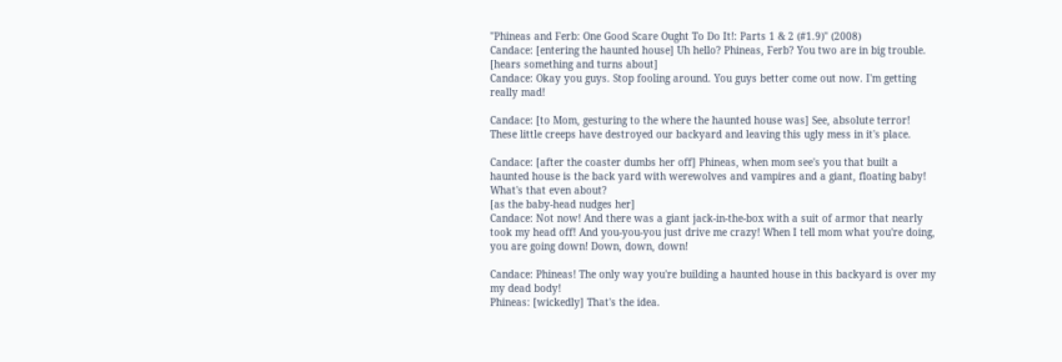"Phineas and Ferb: One Good Scare Ought To Do It!: Parts 1 & 2 (#1.9)" (2008)
Candace: [entering the haunted house] Uh hello? Phineas, Ferb? You two are in big trouble.
[hears something and turns about]
Candace: Okay you guys. Stop fooling around. You guys better come out now. I'm getting really mad!

Candace: [to Mom, gesturing to the where the haunted house was] See, absolute terror! These little creeps have destroyed our backyard and leaving this ugly mess in it's place.

Candace: [after the coaster dumbs her off] Phineas, when mom see's you that built a haunted house is the back yard with werewolves and vampires and a giant, floating baby! What's that even about?
[as the baby-head nudges her]
Candace: Not now! And there was a giant jack-in-the-box with a suit of armor that nearly took my head off! And you-you-you just drive me crazy! When I tell mom what you're doing, you are going down! Down, down, down!

Candace: Phineas! The only way you're building a haunted house in this backyard is over my my dead body!
Phineas: [wickedly] That's the idea.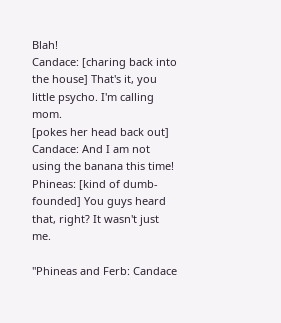Blah!
Candace: [charing back into the house] That's it, you little psycho. I'm calling mom.
[pokes her head back out]
Candace: And I am not using the banana this time!
Phineas: [kind of dumb-founded] You guys heard that, right? It wasn't just me.

"Phineas and Ferb: Candace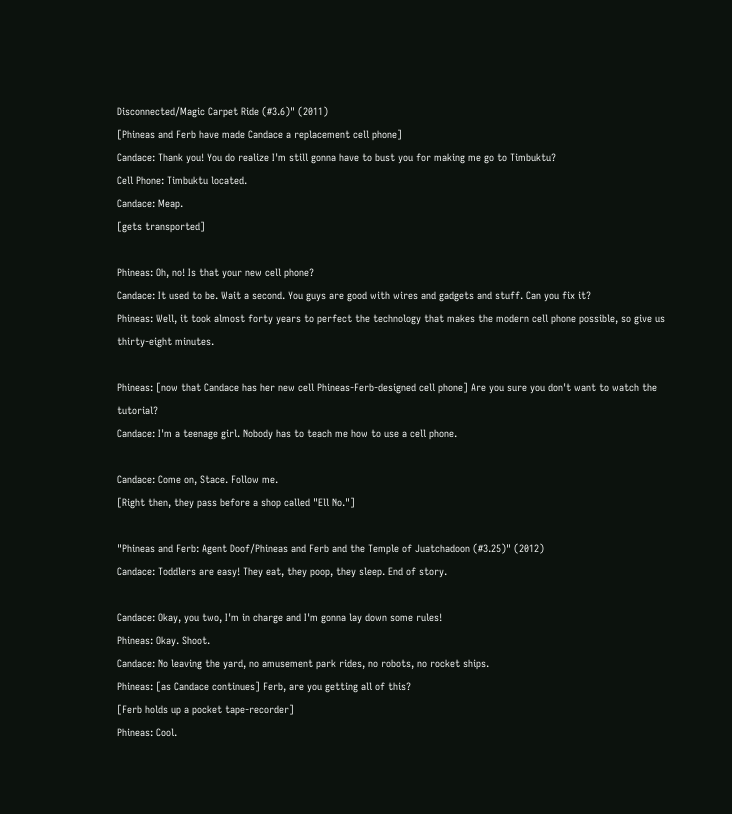Disconnected/Magic Carpet Ride (#3.6)" (2011)
[Phineas and Ferb have made Candace a replacement cell phone]
Candace: Thank you! You do realize I'm still gonna have to bust you for making me go to Timbuktu?
Cell Phone: Timbuktu located.
Candace: Meap.
[gets transported]

Phineas: Oh, no! Is that your new cell phone?
Candace: It used to be. Wait a second. You guys are good with wires and gadgets and stuff. Can you fix it?
Phineas: Well, it took almost forty years to perfect the technology that makes the modern cell phone possible, so give us thirty-eight minutes.

Phineas: [now that Candace has her new cell Phineas-Ferb-designed cell phone] Are you sure you don't want to watch the tutorial?
Candace: I'm a teenage girl. Nobody has to teach me how to use a cell phone.

Candace: Come on, Stace. Follow me.
[Right then, they pass before a shop called "Ell No."]

"Phineas and Ferb: Agent Doof/Phineas and Ferb and the Temple of Juatchadoon (#3.25)" (2012)
Candace: Toddlers are easy! They eat, they poop, they sleep. End of story.

Candace: Okay, you two, I'm in charge and I'm gonna lay down some rules!
Phineas: Okay. Shoot.
Candace: No leaving the yard, no amusement park rides, no robots, no rocket ships.
Phineas: [as Candace continues] Ferb, are you getting all of this?
[Ferb holds up a pocket tape-recorder]
Phineas: Cool.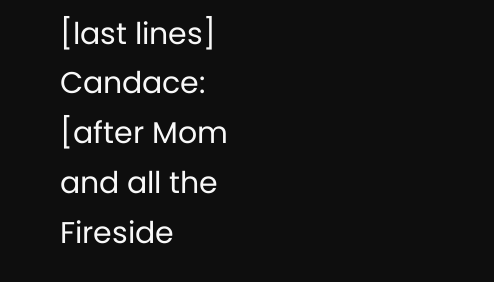[last lines]
Candace: [after Mom and all the Fireside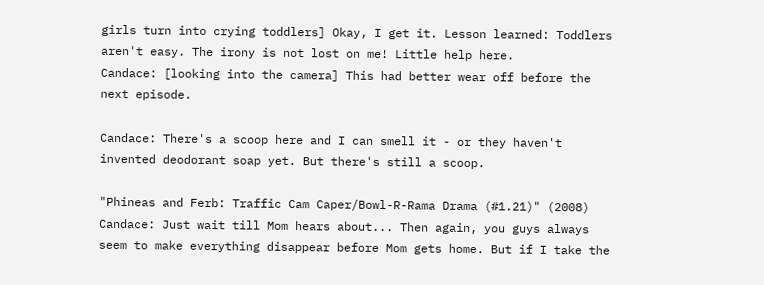girls turn into crying toddlers] Okay, I get it. Lesson learned: Toddlers aren't easy. The irony is not lost on me! Little help here.
Candace: [looking into the camera] This had better wear off before the next episode.

Candace: There's a scoop here and I can smell it - or they haven't invented deodorant soap yet. But there's still a scoop.

"Phineas and Ferb: Traffic Cam Caper/Bowl-R-Rama Drama (#1.21)" (2008)
Candace: Just wait till Mom hears about... Then again, you guys always seem to make everything disappear before Mom gets home. But if I take the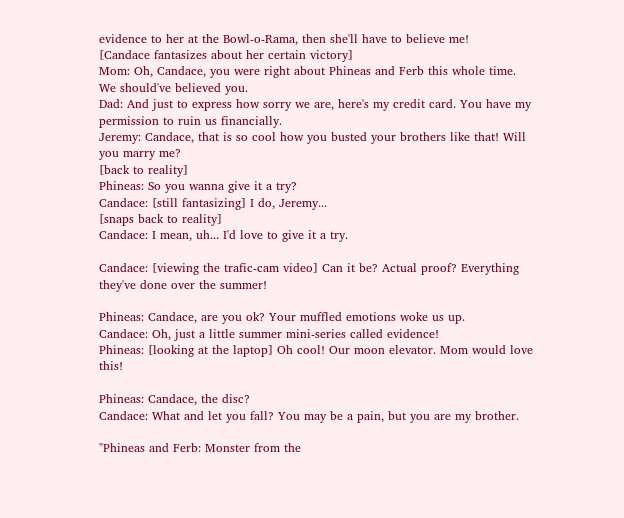evidence to her at the Bowl-o-Rama, then she'll have to believe me!
[Candace fantasizes about her certain victory]
Mom: Oh, Candace, you were right about Phineas and Ferb this whole time. We should've believed you.
Dad: And just to express how sorry we are, here's my credit card. You have my permission to ruin us financially.
Jeremy: Candace, that is so cool how you busted your brothers like that! Will you marry me?
[back to reality]
Phineas: So you wanna give it a try?
Candace: [still fantasizing] I do, Jeremy...
[snaps back to reality]
Candace: I mean, uh... I'd love to give it a try.

Candace: [viewing the trafic-cam video] Can it be? Actual proof? Everything they've done over the summer!

Phineas: Candace, are you ok? Your muffled emotions woke us up.
Candace: Oh, just a little summer mini-series called evidence!
Phineas: [looking at the laptop] Oh cool! Our moon elevator. Mom would love this!

Phineas: Candace, the disc?
Candace: What and let you fall? You may be a pain, but you are my brother.

"Phineas and Ferb: Monster from the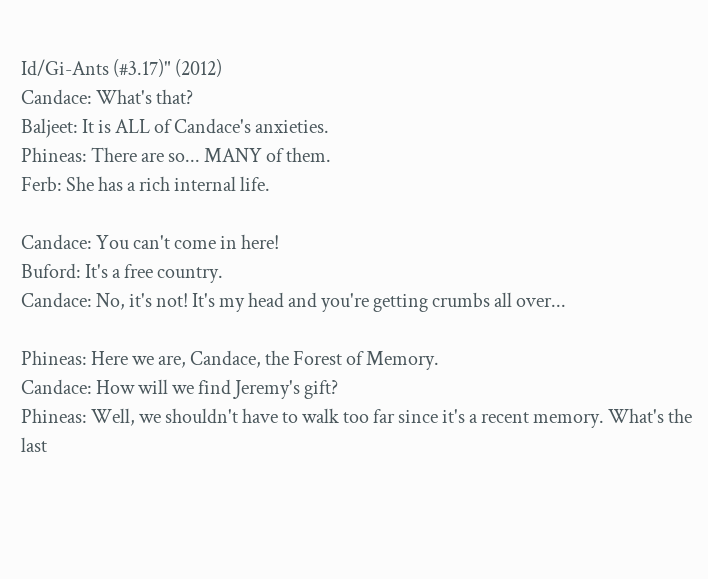Id/Gi-Ants (#3.17)" (2012)
Candace: What's that?
Baljeet: It is ALL of Candace's anxieties.
Phineas: There are so... MANY of them.
Ferb: She has a rich internal life.

Candace: You can't come in here!
Buford: It's a free country.
Candace: No, it's not! It's my head and you're getting crumbs all over...

Phineas: Here we are, Candace, the Forest of Memory.
Candace: How will we find Jeremy's gift?
Phineas: Well, we shouldn't have to walk too far since it's a recent memory. What's the last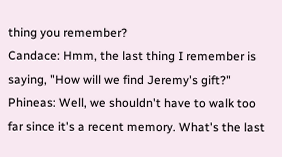thing you remember?
Candace: Hmm, the last thing I remember is saying, "How will we find Jeremy's gift?"
Phineas: Well, we shouldn't have to walk too far since it's a recent memory. What's the last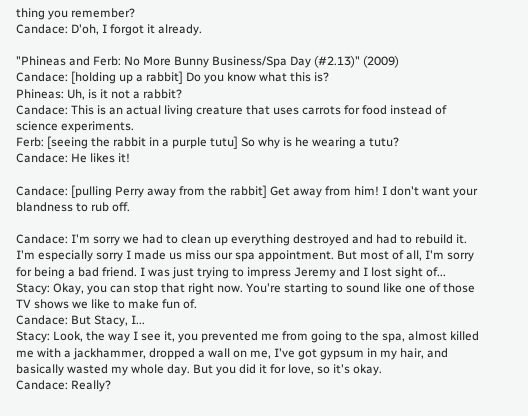thing you remember?
Candace: D'oh, I forgot it already.

"Phineas and Ferb: No More Bunny Business/Spa Day (#2.13)" (2009)
Candace: [holding up a rabbit] Do you know what this is?
Phineas: Uh, is it not a rabbit?
Candace: This is an actual living creature that uses carrots for food instead of science experiments.
Ferb: [seeing the rabbit in a purple tutu] So why is he wearing a tutu?
Candace: He likes it!

Candace: [pulling Perry away from the rabbit] Get away from him! I don't want your blandness to rub off.

Candace: I'm sorry we had to clean up everything destroyed and had to rebuild it. I'm especially sorry I made us miss our spa appointment. But most of all, I'm sorry for being a bad friend. I was just trying to impress Jeremy and I lost sight of...
Stacy: Okay, you can stop that right now. You're starting to sound like one of those TV shows we like to make fun of.
Candace: But Stacy, I...
Stacy: Look, the way I see it, you prevented me from going to the spa, almost killed me with a jackhammer, dropped a wall on me, I've got gypsum in my hair, and basically wasted my whole day. But you did it for love, so it's okay.
Candace: Really?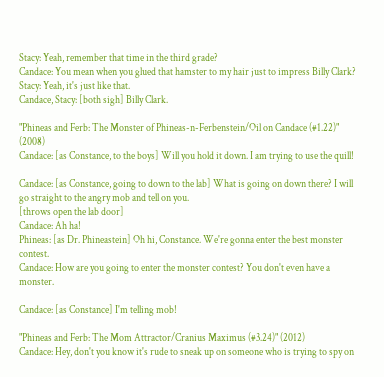Stacy: Yeah, remember that time in the third grade?
Candace: You mean when you glued that hamster to my hair just to impress Billy Clark?
Stacy: Yeah, it's just like that.
Candace, Stacy: [both sigh] Billy Clark.

"Phineas and Ferb: The Monster of Phineas-n-Ferbenstein/Oil on Candace (#1.22)" (2008)
Candace: [as Constance, to the boys] Will you hold it down. I am trying to use the quill!

Candace: [as Constance, going to down to the lab] What is going on down there? I will go straight to the angry mob and tell on you.
[throws open the lab door]
Candace: Ah ha!
Phineas: [as Dr. Phineastein] Oh hi, Constance. We're gonna enter the best monster contest.
Candace: How are you going to enter the monster contest? You don't even have a monster.

Candace: [as Constance] I'm telling mob!

"Phineas and Ferb: The Mom Attractor/Cranius Maximus (#3.24)" (2012)
Candace: Hey, don't you know it's rude to sneak up on someone who is trying to spy on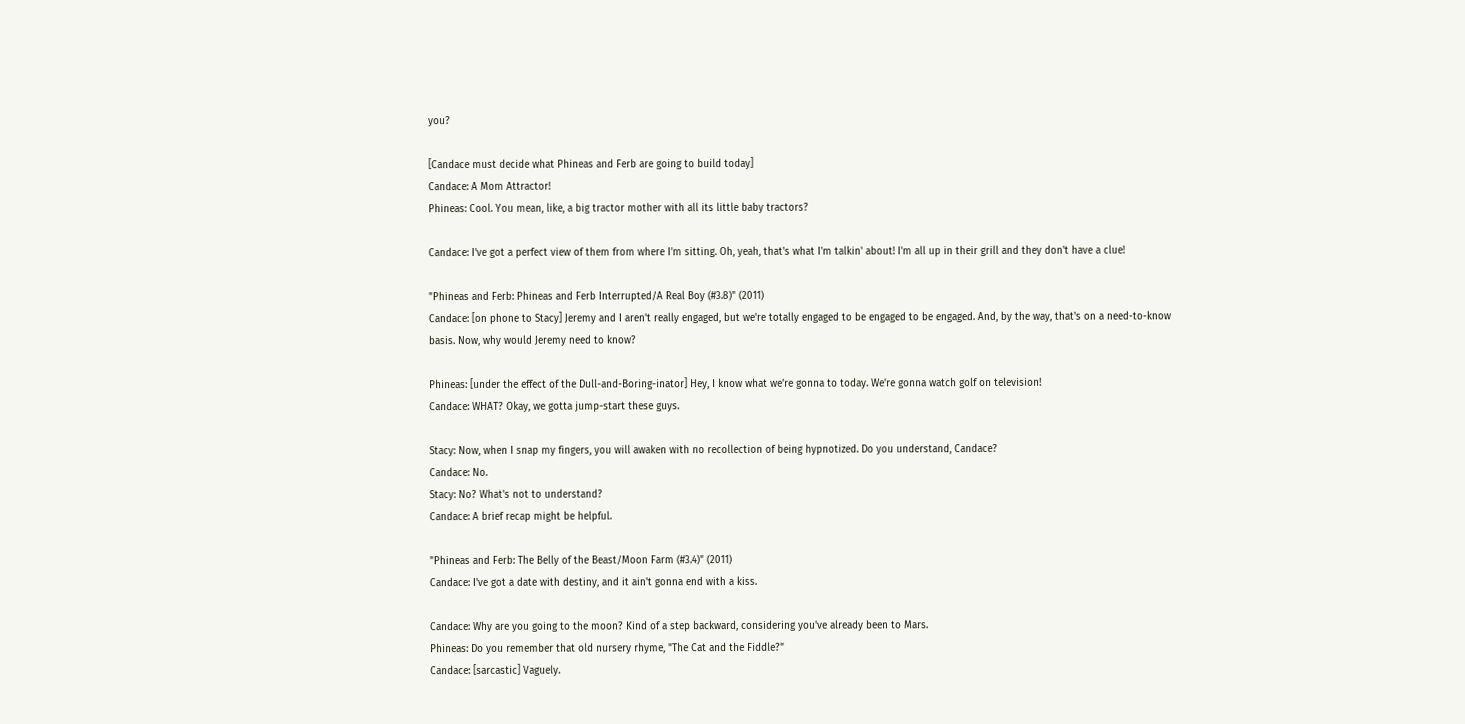you?

[Candace must decide what Phineas and Ferb are going to build today]
Candace: A Mom Attractor!
Phineas: Cool. You mean, like, a big tractor mother with all its little baby tractors?

Candace: I've got a perfect view of them from where I'm sitting. Oh, yeah, that's what I'm talkin' about! I'm all up in their grill and they don't have a clue!

"Phineas and Ferb: Phineas and Ferb Interrupted/A Real Boy (#3.8)" (2011)
Candace: [on phone to Stacy] Jeremy and I aren't really engaged, but we're totally engaged to be engaged to be engaged. And, by the way, that's on a need-to-know basis. Now, why would Jeremy need to know?

Phineas: [under the effect of the Dull-and-Boring-inator] Hey, I know what we're gonna to today. We're gonna watch golf on television!
Candace: WHAT? Okay, we gotta jump-start these guys.

Stacy: Now, when I snap my fingers, you will awaken with no recollection of being hypnotized. Do you understand, Candace?
Candace: No.
Stacy: No? What's not to understand?
Candace: A brief recap might be helpful.

"Phineas and Ferb: The Belly of the Beast/Moon Farm (#3.4)" (2011)
Candace: I've got a date with destiny, and it ain't gonna end with a kiss.

Candace: Why are you going to the moon? Kind of a step backward, considering you've already been to Mars.
Phineas: Do you remember that old nursery rhyme, "The Cat and the Fiddle?"
Candace: [sarcastic] Vaguely.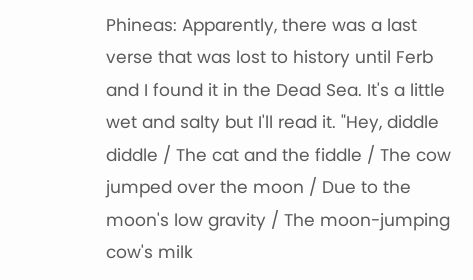Phineas: Apparently, there was a last verse that was lost to history until Ferb and I found it in the Dead Sea. It's a little wet and salty but I'll read it. "Hey, diddle diddle / The cat and the fiddle / The cow jumped over the moon / Due to the moon's low gravity / The moon-jumping cow's milk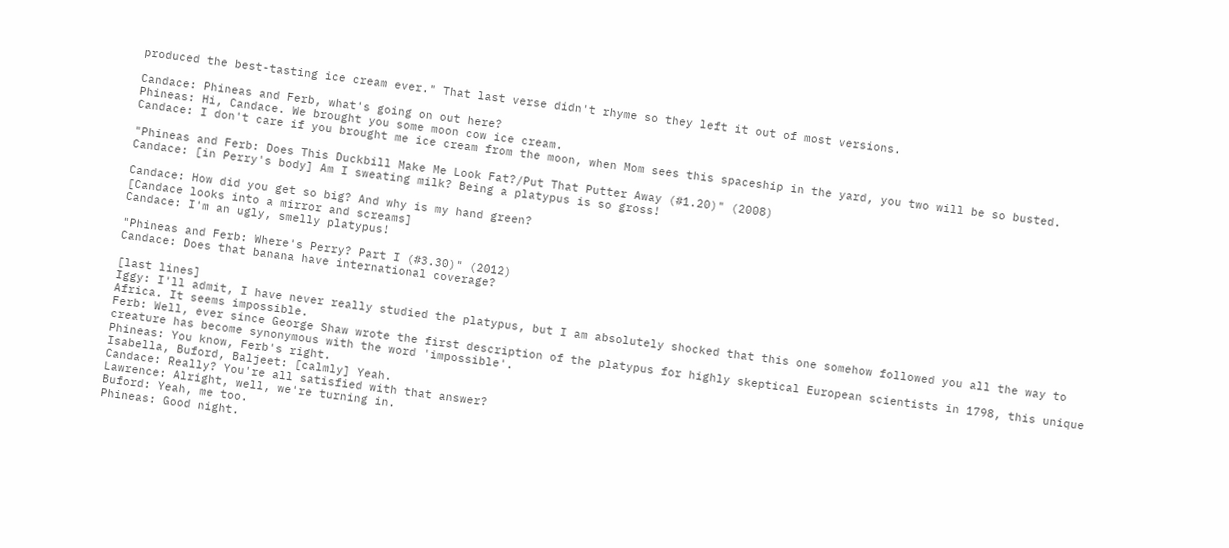produced the best-tasting ice cream ever." That last verse didn't rhyme so they left it out of most versions.

Candace: Phineas and Ferb, what's going on out here?
Phineas: Hi, Candace. We brought you some moon cow ice cream.
Candace: I don't care if you brought me ice cream from the moon, when Mom sees this spaceship in the yard, you two will be so busted.

"Phineas and Ferb: Does This Duckbill Make Me Look Fat?/Put That Putter Away (#1.20)" (2008)
Candace: [in Perry's body] Am I sweating milk? Being a platypus is so gross!

Candace: How did you get so big? And why is my hand green?
[Candace looks into a mirror and screams]
Candace: I'm an ugly, smelly platypus!

"Phineas and Ferb: Where's Perry? Part I (#3.30)" (2012)
Candace: Does that banana have international coverage?

[last lines]
Iggy: I'll admit, I have never really studied the platypus, but I am absolutely shocked that this one somehow followed you all the way to Africa. It seems impossible.
Ferb: Well, ever since George Shaw wrote the first description of the platypus for highly skeptical European scientists in 1798, this unique creature has become synonymous with the word 'impossible'.
Phineas: You know, Ferb's right.
Isabella, Buford, Baljeet: [calmly] Yeah.
Candace: Really? You're all satisfied with that answer?
Lawrence: Alright, well, we're turning in.
Buford: Yeah, me too.
Phineas: Good night.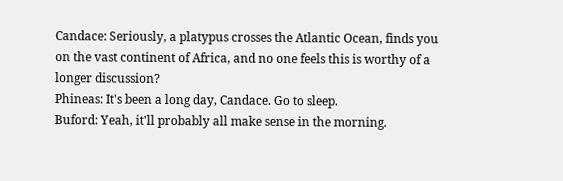Candace: Seriously, a platypus crosses the Atlantic Ocean, finds you on the vast continent of Africa, and no one feels this is worthy of a longer discussion?
Phineas: It's been a long day, Candace. Go to sleep.
Buford: Yeah, it'll probably all make sense in the morning.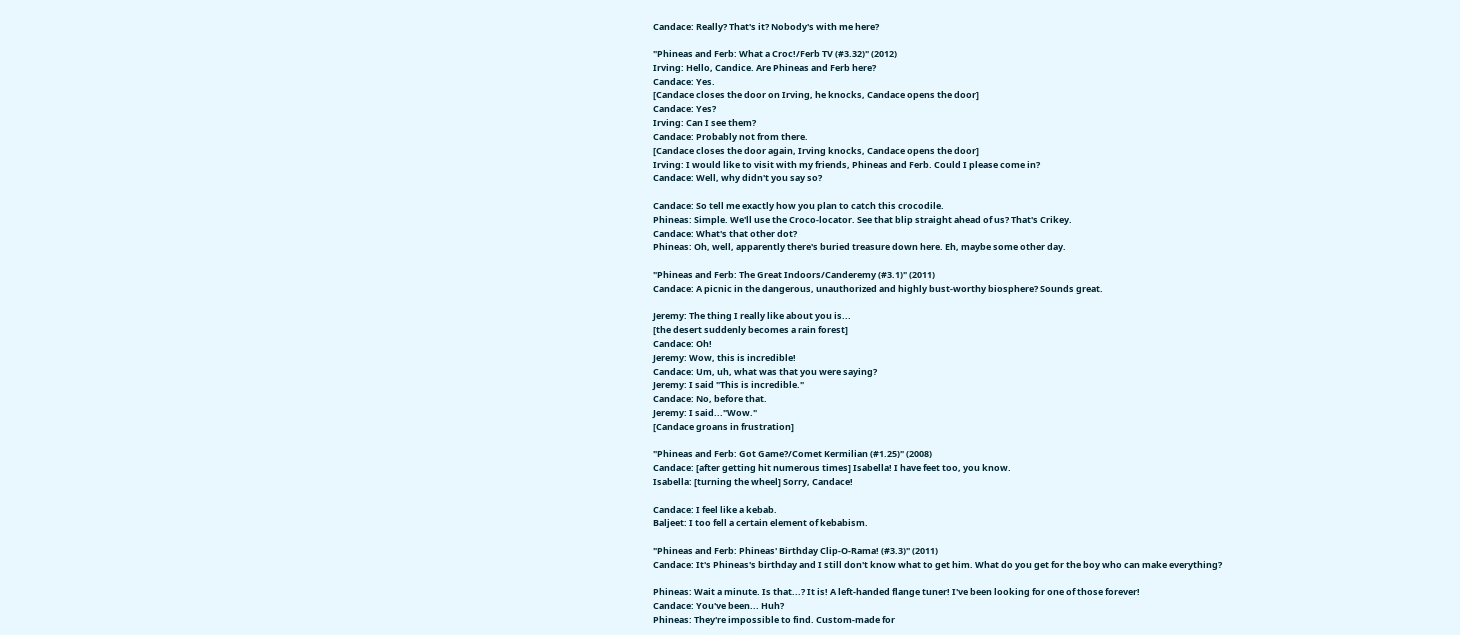Candace: Really? That's it? Nobody's with me here?

"Phineas and Ferb: What a Croc!/Ferb TV (#3.32)" (2012)
Irving: Hello, Candice. Are Phineas and Ferb here?
Candace: Yes.
[Candace closes the door on Irving, he knocks, Candace opens the door]
Candace: Yes?
Irving: Can I see them?
Candace: Probably not from there.
[Candace closes the door again, Irving knocks, Candace opens the door]
Irving: I would like to visit with my friends, Phineas and Ferb. Could I please come in?
Candace: Well, why didn't you say so?

Candace: So tell me exactly how you plan to catch this crocodile.
Phineas: Simple. We'll use the Croco-locator. See that blip straight ahead of us? That's Crikey.
Candace: What's that other dot?
Phineas: Oh, well, apparently there's buried treasure down here. Eh, maybe some other day.

"Phineas and Ferb: The Great Indoors/Canderemy (#3.1)" (2011)
Candace: A picnic in the dangerous, unauthorized and highly bust-worthy biosphere? Sounds great.

Jeremy: The thing I really like about you is...
[the desert suddenly becomes a rain forest]
Candace: Oh!
Jeremy: Wow, this is incredible!
Candace: Um, uh, what was that you were saying?
Jeremy: I said "This is incredible."
Candace: No, before that.
Jeremy: I said..."Wow."
[Candace groans in frustration]

"Phineas and Ferb: Got Game?/Comet Kermilian (#1.25)" (2008)
Candace: [after getting hit numerous times] Isabella! I have feet too, you know.
Isabella: [turning the wheel] Sorry, Candace!

Candace: I feel like a kebab.
Baljeet: I too fell a certain element of kebabism.

"Phineas and Ferb: Phineas' Birthday Clip-O-Rama! (#3.3)" (2011)
Candace: It's Phineas's birthday and I still don't know what to get him. What do you get for the boy who can make everything?

Phineas: Wait a minute. Is that...? It is! A left-handed flange tuner! I've been looking for one of those forever!
Candace: You've been... Huh?
Phineas: They're impossible to find. Custom-made for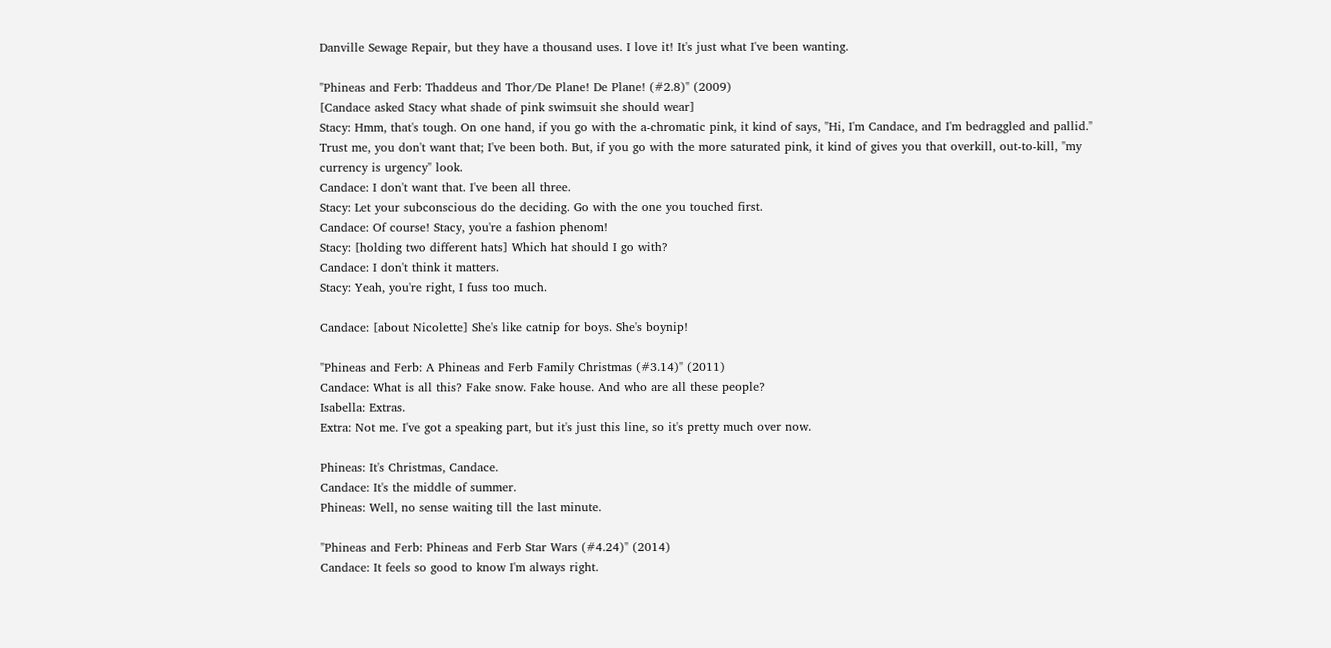Danville Sewage Repair, but they have a thousand uses. I love it! It's just what I've been wanting.

"Phineas and Ferb: Thaddeus and Thor/De Plane! De Plane! (#2.8)" (2009)
[Candace asked Stacy what shade of pink swimsuit she should wear]
Stacy: Hmm, that's tough. On one hand, if you go with the a-chromatic pink, it kind of says, "Hi, I'm Candace, and I'm bedraggled and pallid." Trust me, you don't want that; I've been both. But, if you go with the more saturated pink, it kind of gives you that overkill, out-to-kill, "my currency is urgency" look.
Candace: I don't want that. I've been all three.
Stacy: Let your subconscious do the deciding. Go with the one you touched first.
Candace: Of course! Stacy, you're a fashion phenom!
Stacy: [holding two different hats] Which hat should I go with?
Candace: I don't think it matters.
Stacy: Yeah, you're right, I fuss too much.

Candace: [about Nicolette] She's like catnip for boys. She's boynip!

"Phineas and Ferb: A Phineas and Ferb Family Christmas (#3.14)" (2011)
Candace: What is all this? Fake snow. Fake house. And who are all these people?
Isabella: Extras.
Extra: Not me. I've got a speaking part, but it's just this line, so it's pretty much over now.

Phineas: It's Christmas, Candace.
Candace: It's the middle of summer.
Phineas: Well, no sense waiting till the last minute.

"Phineas and Ferb: Phineas and Ferb Star Wars (#4.24)" (2014)
Candace: It feels so good to know I'm always right.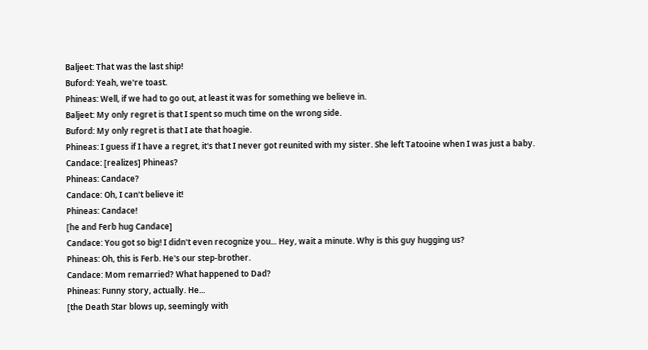Baljeet: That was the last ship!
Buford: Yeah, we're toast.
Phineas: Well, if we had to go out, at least it was for something we believe in.
Baljeet: My only regret is that I spent so much time on the wrong side.
Buford: My only regret is that I ate that hoagie.
Phineas: I guess if I have a regret, it's that I never got reunited with my sister. She left Tatooine when I was just a baby.
Candace: [realizes] Phineas?
Phineas: Candace?
Candace: Oh, I can't believe it!
Phineas: Candace!
[he and Ferb hug Candace]
Candace: You got so big! I didn't even recognize you... Hey, wait a minute. Why is this guy hugging us?
Phineas: Oh, this is Ferb. He's our step-brother.
Candace: Mom remarried? What happened to Dad?
Phineas: Funny story, actually. He...
[the Death Star blows up, seemingly with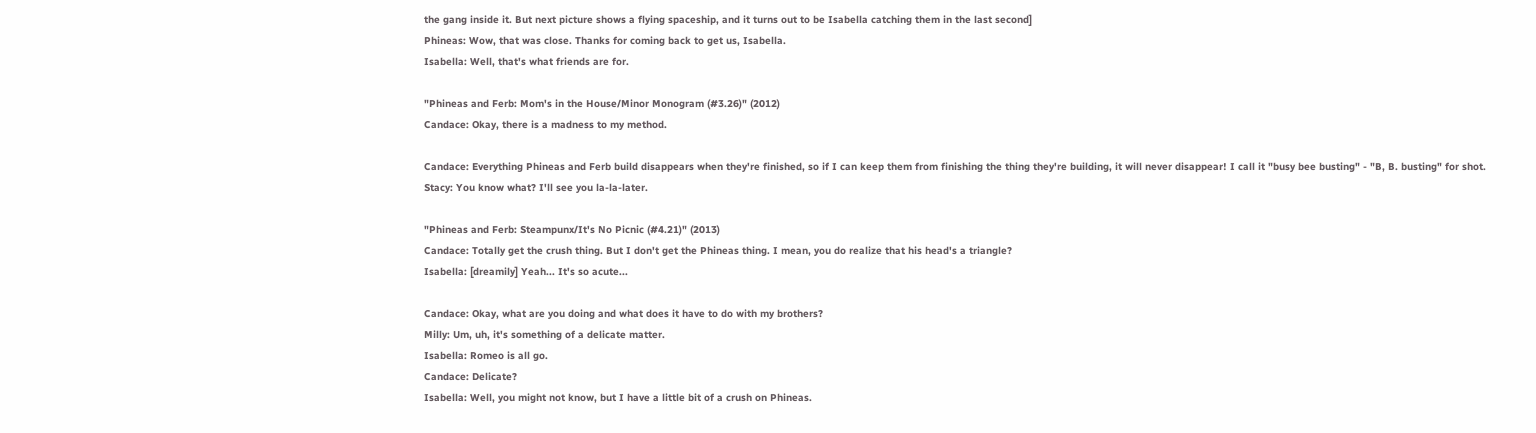the gang inside it. But next picture shows a flying spaceship, and it turns out to be Isabella catching them in the last second]
Phineas: Wow, that was close. Thanks for coming back to get us, Isabella.
Isabella: Well, that's what friends are for.

"Phineas and Ferb: Mom's in the House/Minor Monogram (#3.26)" (2012)
Candace: Okay, there is a madness to my method.

Candace: Everything Phineas and Ferb build disappears when they're finished, so if I can keep them from finishing the thing they're building, it will never disappear! I call it "busy bee busting" - "B, B. busting" for shot.
Stacy: You know what? I'll see you la-la-later.

"Phineas and Ferb: Steampunx/It's No Picnic (#4.21)" (2013)
Candace: Totally get the crush thing. But I don't get the Phineas thing. I mean, you do realize that his head's a triangle?
Isabella: [dreamily] Yeah... It's so acute...

Candace: Okay, what are you doing and what does it have to do with my brothers?
Milly: Um, uh, it's something of a delicate matter.
Isabella: Romeo is all go.
Candace: Delicate?
Isabella: Well, you might not know, but I have a little bit of a crush on Phineas.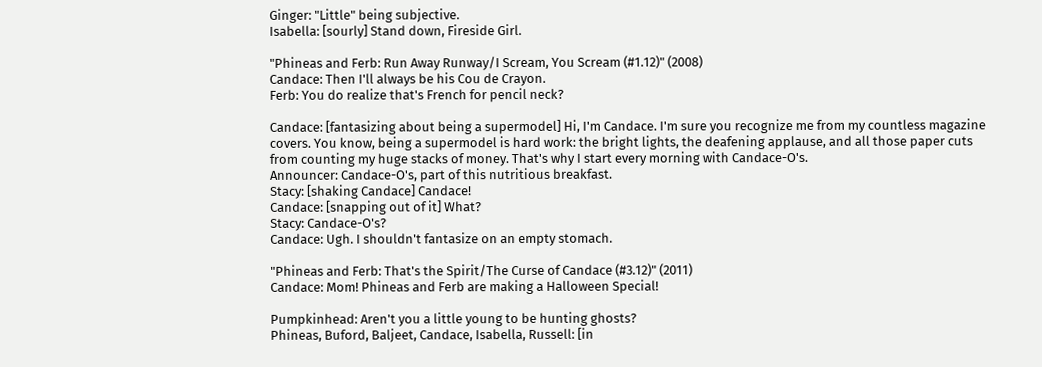Ginger: "Little" being subjective.
Isabella: [sourly] Stand down, Fireside Girl.

"Phineas and Ferb: Run Away Runway/I Scream, You Scream (#1.12)" (2008)
Candace: Then I'll always be his Cou de Crayon.
Ferb: You do realize that's French for pencil neck?

Candace: [fantasizing about being a supermodel] Hi, I'm Candace. I'm sure you recognize me from my countless magazine covers. You know, being a supermodel is hard work: the bright lights, the deafening applause, and all those paper cuts from counting my huge stacks of money. That's why I start every morning with Candace-O's.
Announcer: Candace-O's, part of this nutritious breakfast.
Stacy: [shaking Candace] Candace!
Candace: [snapping out of it] What?
Stacy: Candace-O's?
Candace: Ugh. I shouldn't fantasize on an empty stomach.

"Phineas and Ferb: That's the Spirit/The Curse of Candace (#3.12)" (2011)
Candace: Mom! Phineas and Ferb are making a Halloween Special!

Pumpkinhead: Aren't you a little young to be hunting ghosts?
Phineas, Buford, Baljeet, Candace, Isabella, Russell: [in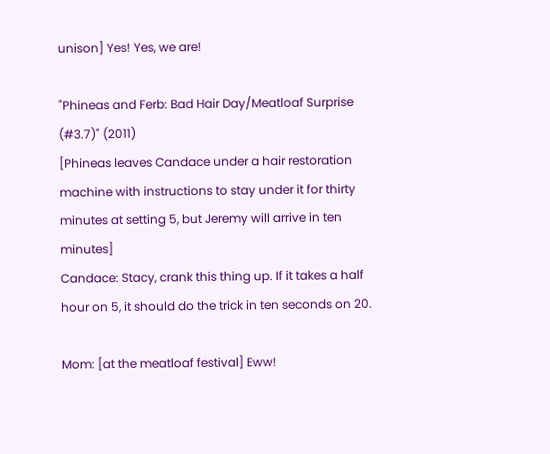unison] Yes! Yes, we are!

"Phineas and Ferb: Bad Hair Day/Meatloaf Surprise (#3.7)" (2011)
[Phineas leaves Candace under a hair restoration machine with instructions to stay under it for thirty minutes at setting 5, but Jeremy will arrive in ten minutes]
Candace: Stacy, crank this thing up. If it takes a half hour on 5, it should do the trick in ten seconds on 20.

Mom: [at the meatloaf festival] Eww!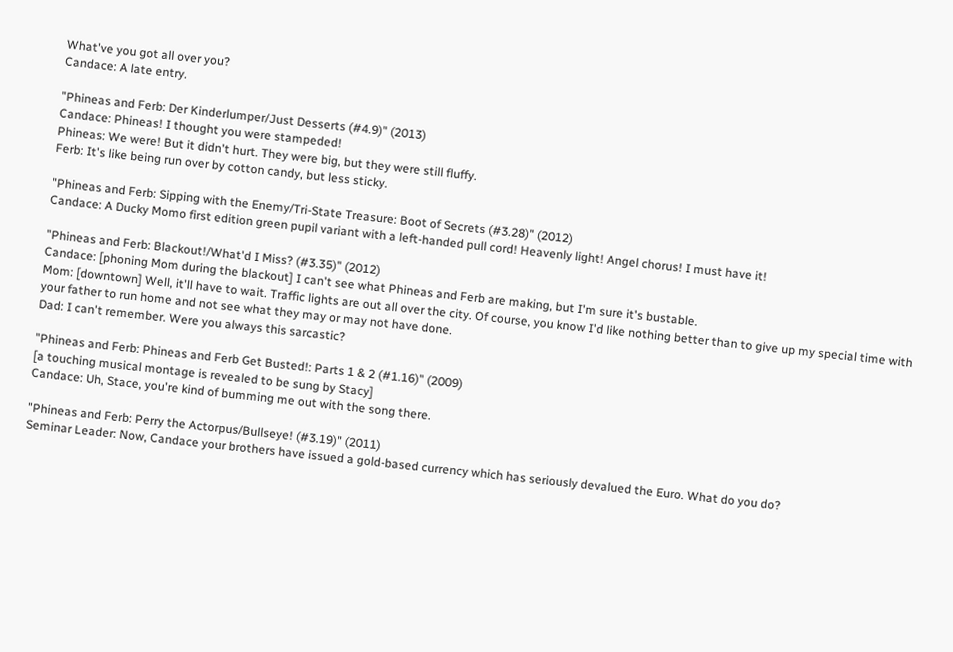What've you got all over you?
Candace: A late entry.

"Phineas and Ferb: Der Kinderlumper/Just Desserts (#4.9)" (2013)
Candace: Phineas! I thought you were stampeded!
Phineas: We were! But it didn't hurt. They were big, but they were still fluffy.
Ferb: It's like being run over by cotton candy, but less sticky.

"Phineas and Ferb: Sipping with the Enemy/Tri-State Treasure: Boot of Secrets (#3.28)" (2012)
Candace: A Ducky Momo first edition green pupil variant with a left-handed pull cord! Heavenly light! Angel chorus! I must have it!

"Phineas and Ferb: Blackout!/What'd I Miss? (#3.35)" (2012)
Candace: [phoning Mom during the blackout] I can't see what Phineas and Ferb are making, but I'm sure it's bustable.
Mom: [downtown] Well, it'll have to wait. Traffic lights are out all over the city. Of course, you know I'd like nothing better than to give up my special time with your father to run home and not see what they may or may not have done.
Dad: I can't remember. Were you always this sarcastic?

"Phineas and Ferb: Phineas and Ferb Get Busted!: Parts 1 & 2 (#1.16)" (2009)
[a touching musical montage is revealed to be sung by Stacy]
Candace: Uh, Stace, you're kind of bumming me out with the song there.

"Phineas and Ferb: Perry the Actorpus/Bullseye! (#3.19)" (2011)
Seminar Leader: Now, Candace your brothers have issued a gold-based currency which has seriously devalued the Euro. What do you do?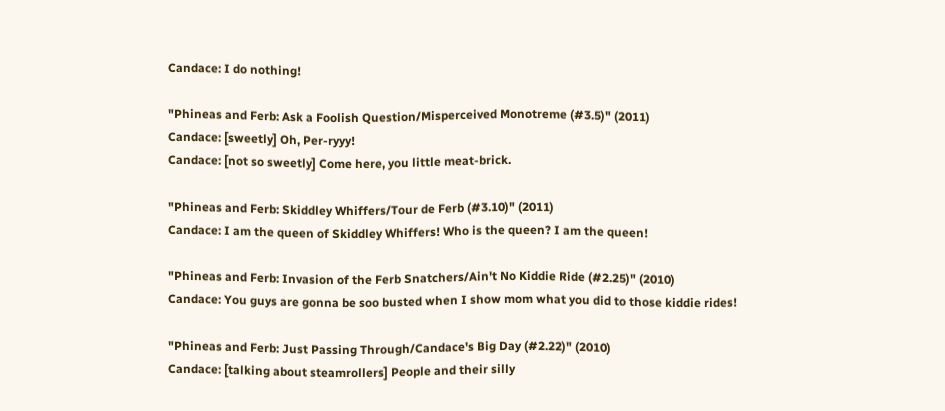Candace: I do nothing!

"Phineas and Ferb: Ask a Foolish Question/Misperceived Monotreme (#3.5)" (2011)
Candace: [sweetly] Oh, Per-ryyy!
Candace: [not so sweetly] Come here, you little meat-brick.

"Phineas and Ferb: Skiddley Whiffers/Tour de Ferb (#3.10)" (2011)
Candace: I am the queen of Skiddley Whiffers! Who is the queen? I am the queen!

"Phineas and Ferb: Invasion of the Ferb Snatchers/Ain't No Kiddie Ride (#2.25)" (2010)
Candace: You guys are gonna be soo busted when I show mom what you did to those kiddie rides!

"Phineas and Ferb: Just Passing Through/Candace's Big Day (#2.22)" (2010)
Candace: [talking about steamrollers] People and their silly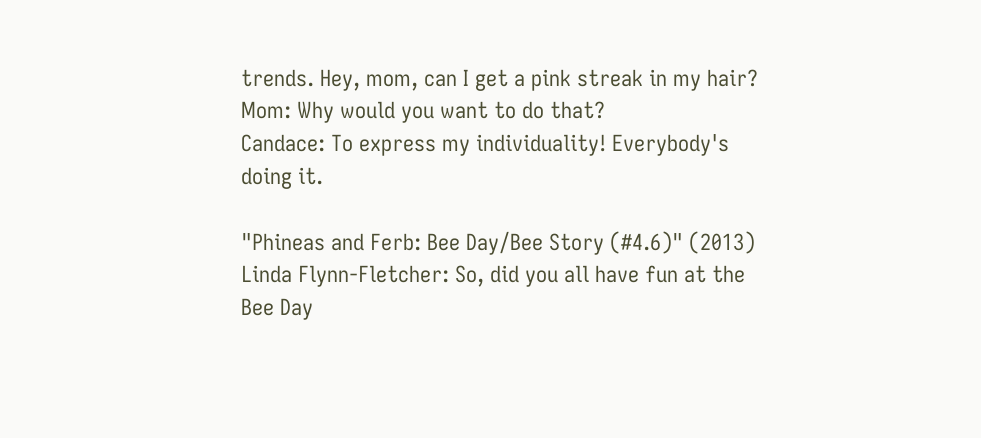trends. Hey, mom, can I get a pink streak in my hair?
Mom: Why would you want to do that?
Candace: To express my individuality! Everybody's doing it.

"Phineas and Ferb: Bee Day/Bee Story (#4.6)" (2013)
Linda Flynn-Fletcher: So, did you all have fun at the Bee Day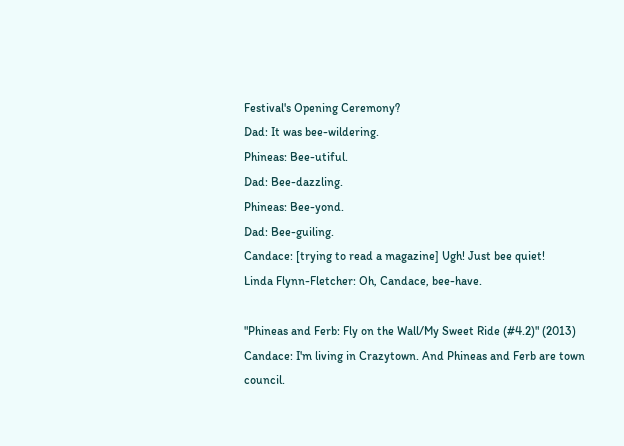Festival's Opening Ceremony?
Dad: It was bee-wildering.
Phineas: Bee-utiful.
Dad: Bee-dazzling.
Phineas: Bee-yond.
Dad: Bee-guiling.
Candace: [trying to read a magazine] Ugh! Just bee quiet!
Linda Flynn-Fletcher: Oh, Candace, bee-have.

"Phineas and Ferb: Fly on the Wall/My Sweet Ride (#4.2)" (2013)
Candace: I'm living in Crazytown. And Phineas and Ferb are town council.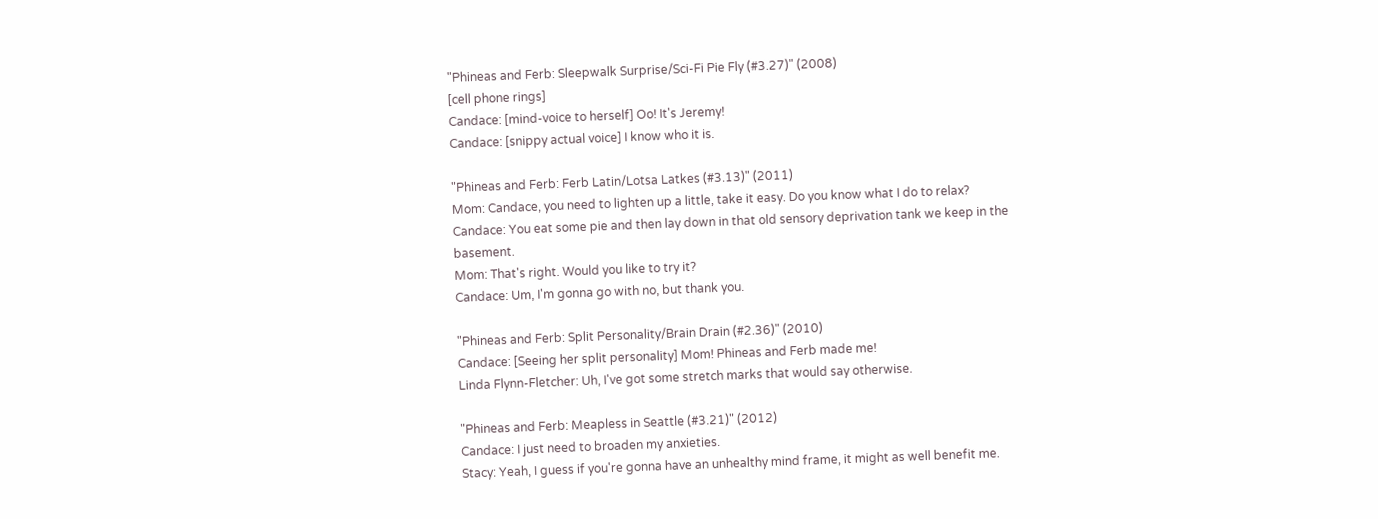"Phineas and Ferb: Sleepwalk Surprise/Sci-Fi Pie Fly (#3.27)" (2008)
[cell phone rings]
Candace: [mind-voice to herself] Oo! It's Jeremy!
Candace: [snippy actual voice] I know who it is.

"Phineas and Ferb: Ferb Latin/Lotsa Latkes (#3.13)" (2011)
Mom: Candace, you need to lighten up a little, take it easy. Do you know what I do to relax?
Candace: You eat some pie and then lay down in that old sensory deprivation tank we keep in the basement.
Mom: That's right. Would you like to try it?
Candace: Um, I'm gonna go with no, but thank you.

"Phineas and Ferb: Split Personality/Brain Drain (#2.36)" (2010)
Candace: [Seeing her split personality] Mom! Phineas and Ferb made me!
Linda Flynn-Fletcher: Uh, I've got some stretch marks that would say otherwise.

"Phineas and Ferb: Meapless in Seattle (#3.21)" (2012)
Candace: I just need to broaden my anxieties.
Stacy: Yeah, I guess if you're gonna have an unhealthy mind frame, it might as well benefit me.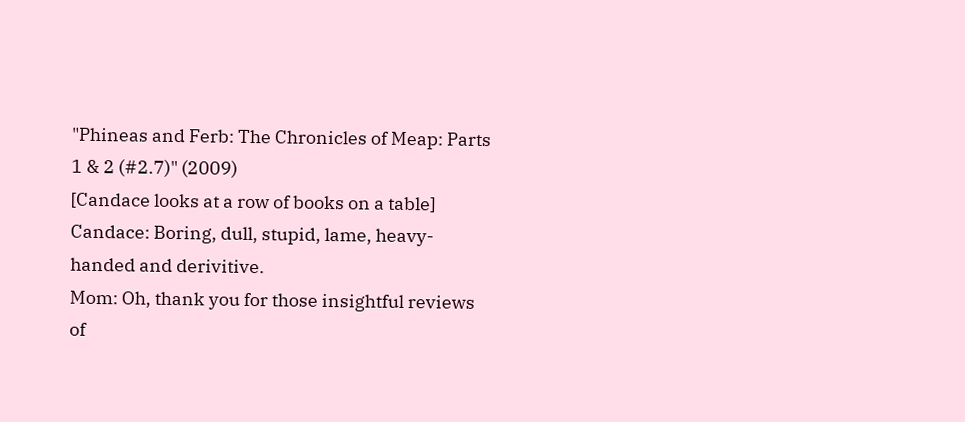"Phineas and Ferb: The Chronicles of Meap: Parts 1 & 2 (#2.7)" (2009)
[Candace looks at a row of books on a table]
Candace: Boring, dull, stupid, lame, heavy-handed and derivitive.
Mom: Oh, thank you for those insightful reviews of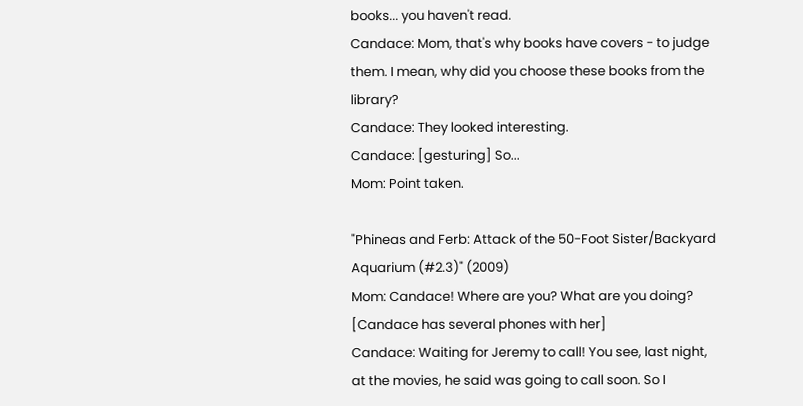books... you haven't read.
Candace: Mom, that's why books have covers - to judge them. I mean, why did you choose these books from the library?
Candace: They looked interesting.
Candace: [gesturing] So...
Mom: Point taken.

"Phineas and Ferb: Attack of the 50-Foot Sister/Backyard Aquarium (#2.3)" (2009)
Mom: Candace! Where are you? What are you doing?
[Candace has several phones with her]
Candace: Waiting for Jeremy to call! You see, last night, at the movies, he said was going to call soon. So I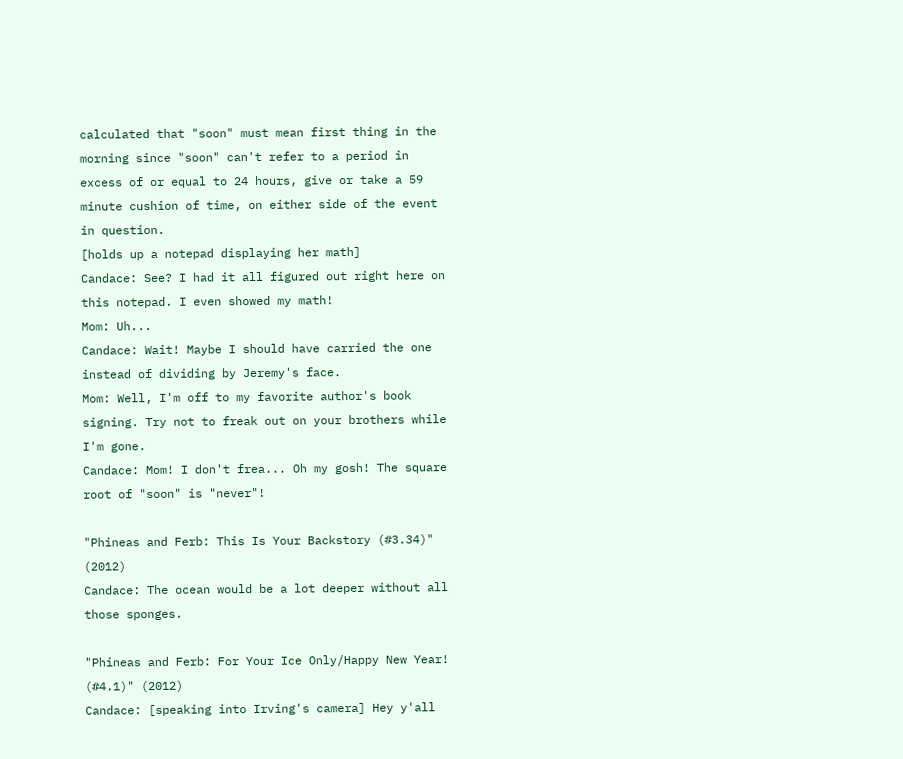calculated that "soon" must mean first thing in the morning since "soon" can't refer to a period in excess of or equal to 24 hours, give or take a 59 minute cushion of time, on either side of the event in question.
[holds up a notepad displaying her math]
Candace: See? I had it all figured out right here on this notepad. I even showed my math!
Mom: Uh...
Candace: Wait! Maybe I should have carried the one instead of dividing by Jeremy's face.
Mom: Well, I'm off to my favorite author's book signing. Try not to freak out on your brothers while I'm gone.
Candace: Mom! I don't frea... Oh my gosh! The square root of "soon" is "never"!

"Phineas and Ferb: This Is Your Backstory (#3.34)" (2012)
Candace: The ocean would be a lot deeper without all those sponges.

"Phineas and Ferb: For Your Ice Only/Happy New Year! (#4.1)" (2012)
Candace: [speaking into Irving's camera] Hey y'all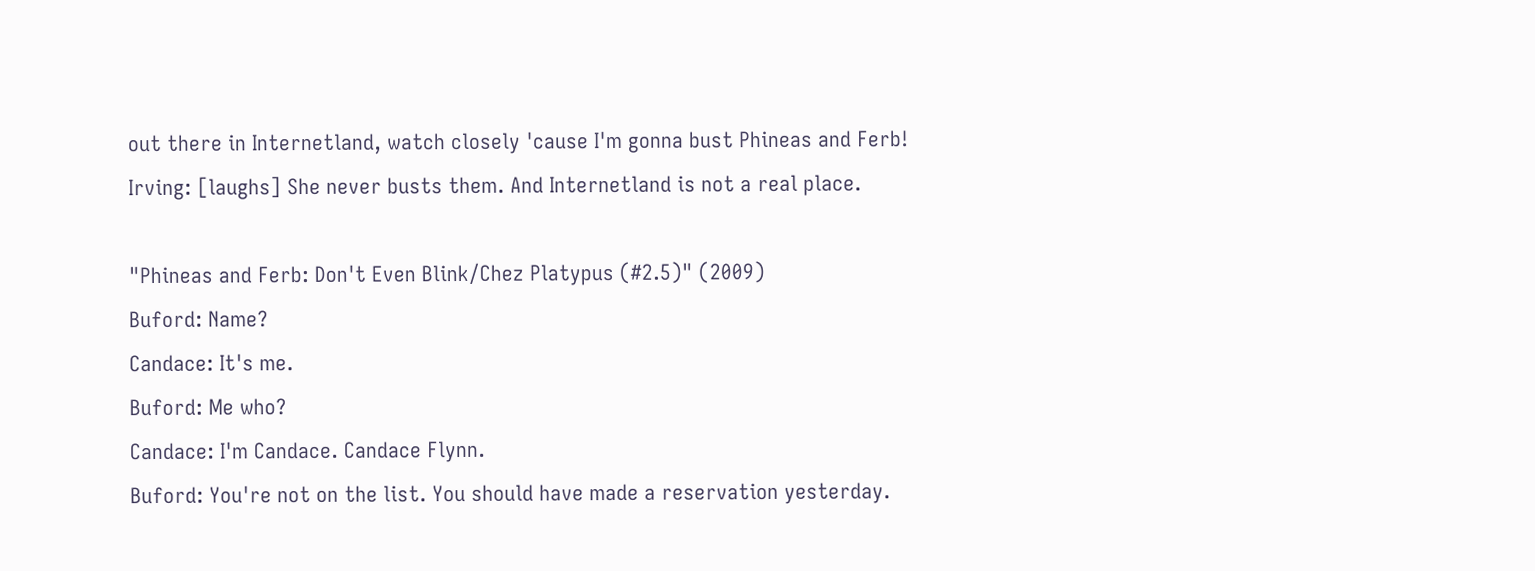out there in Internetland, watch closely 'cause I'm gonna bust Phineas and Ferb!
Irving: [laughs] She never busts them. And Internetland is not a real place.

"Phineas and Ferb: Don't Even Blink/Chez Platypus (#2.5)" (2009)
Buford: Name?
Candace: It's me.
Buford: Me who?
Candace: I'm Candace. Candace Flynn.
Buford: You're not on the list. You should have made a reservation yesterday.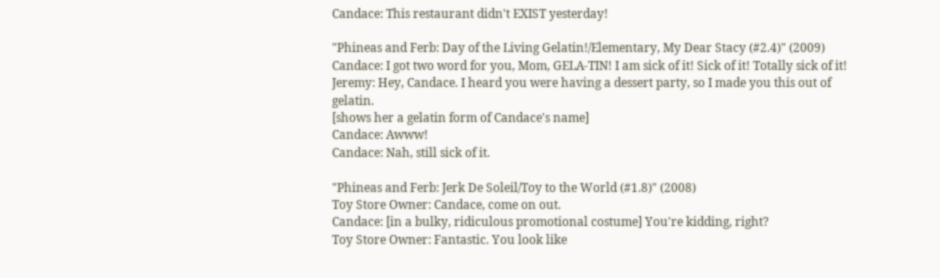Candace: This restaurant didn't EXIST yesterday!

"Phineas and Ferb: Day of the Living Gelatin!/Elementary, My Dear Stacy (#2.4)" (2009)
Candace: I got two word for you, Mom, GELA-TIN! I am sick of it! Sick of it! Totally sick of it!
Jeremy: Hey, Candace. I heard you were having a dessert party, so I made you this out of gelatin.
[shows her a gelatin form of Candace's name]
Candace: Awww!
Candace: Nah, still sick of it.

"Phineas and Ferb: Jerk De Soleil/Toy to the World (#1.8)" (2008)
Toy Store Owner: Candace, come on out.
Candace: [in a bulky, ridiculous promotional costume] You're kidding, right?
Toy Store Owner: Fantastic. You look like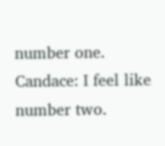number one.
Candace: I feel like number two.